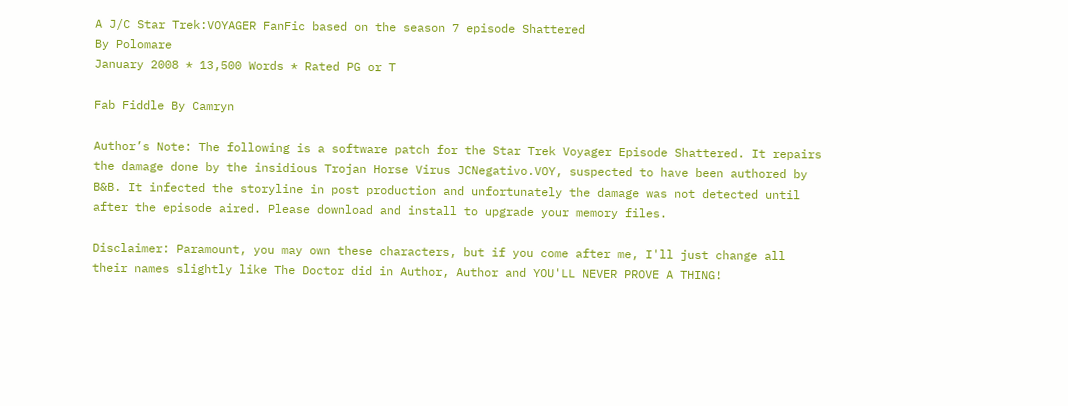A J/C Star Trek:VOYAGER FanFic based on the season 7 episode Shattered
By Polomare
January 2008 * 13,500 Words * Rated PG or T

Fab Fiddle By Camryn

Author’s Note: The following is a software patch for the Star Trek Voyager Episode Shattered. It repairs the damage done by the insidious Trojan Horse Virus JCNegativo.VOY, suspected to have been authored by B&B. It infected the storyline in post production and unfortunately the damage was not detected until after the episode aired. Please download and install to upgrade your memory files.

Disclaimer: Paramount, you may own these characters, but if you come after me, I'll just change all their names slightly like The Doctor did in Author, Author and YOU'LL NEVER PROVE A THING!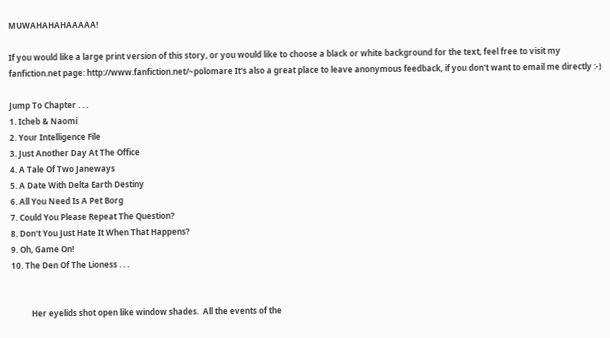MUWAHAHAHAAAAA!

If you would like a large print version of this story, or you would like to choose a black or white background for the text, feel free to visit my fanfiction.net page: http://www.fanfiction.net/~polomare It's also a great place to leave anonymous feedback, if you don't want to email me directly :-)

Jump To Chapter . . .
1. Icheb & Naomi
2. Your Intelligence File
3. Just Another Day At The Office
4. A Tale Of Two Janeways
5. A Date With Delta Earth Destiny
6. All You Need Is A Pet Borg
7. Could You Please Repeat The Question?
8. Don't You Just Hate It When That Happens?
9. Oh, Game On!
10. The Den Of The Lioness . . .


          Her eyelids shot open like window shades.  All the events of the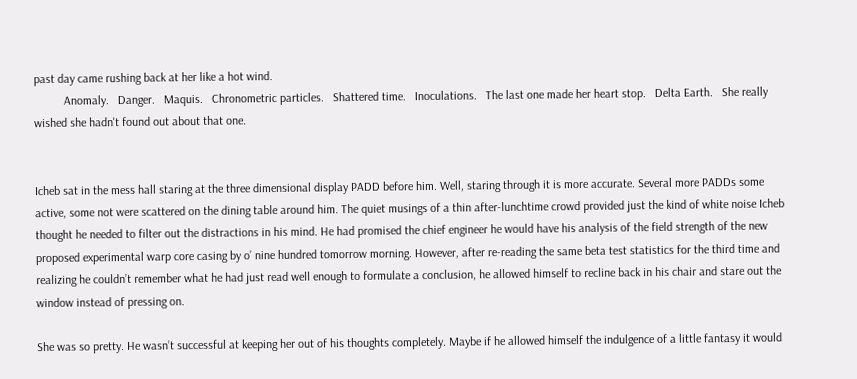past day came rushing back at her like a hot wind.
          Anomaly.   Danger.   Maquis.   Chronometric particles.   Shattered time.   Inoculations.   The last one made her heart stop.   Delta Earth.   She really wished she hadn't found out about that one.


Icheb sat in the mess hall staring at the three dimensional display PADD before him. Well, staring through it is more accurate. Several more PADDs some active, some not were scattered on the dining table around him. The quiet musings of a thin after-lunchtime crowd provided just the kind of white noise Icheb thought he needed to filter out the distractions in his mind. He had promised the chief engineer he would have his analysis of the field strength of the new proposed experimental warp core casing by o’ nine hundred tomorrow morning. However, after re-reading the same beta test statistics for the third time and realizing he couldn’t remember what he had just read well enough to formulate a conclusion, he allowed himself to recline back in his chair and stare out the window instead of pressing on.

She was so pretty. He wasn’t successful at keeping her out of his thoughts completely. Maybe if he allowed himself the indulgence of a little fantasy it would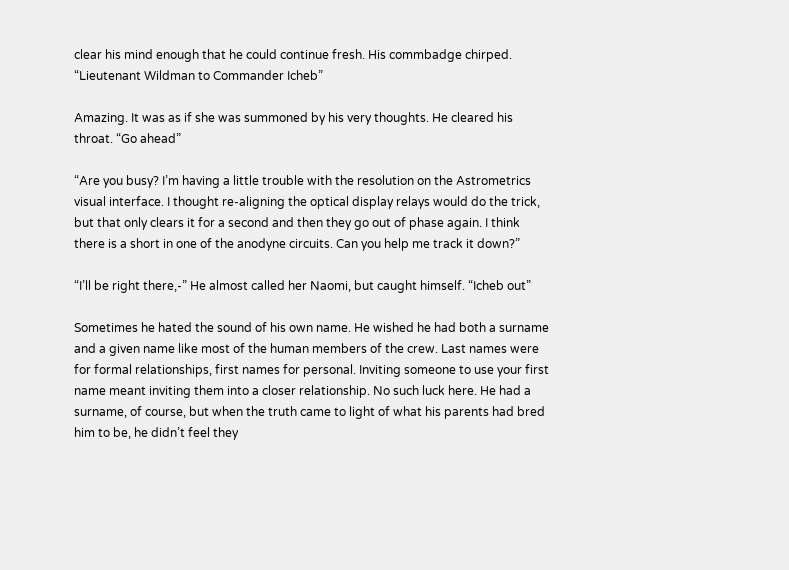clear his mind enough that he could continue fresh. His commbadge chirped. “Lieutenant Wildman to Commander Icheb”

Amazing. It was as if she was summoned by his very thoughts. He cleared his throat. “Go ahead”

“Are you busy? I’m having a little trouble with the resolution on the Astrometrics visual interface. I thought re-aligning the optical display relays would do the trick, but that only clears it for a second and then they go out of phase again. I think there is a short in one of the anodyne circuits. Can you help me track it down?”

“I’ll be right there,-” He almost called her Naomi, but caught himself. “Icheb out”

Sometimes he hated the sound of his own name. He wished he had both a surname and a given name like most of the human members of the crew. Last names were for formal relationships, first names for personal. Inviting someone to use your first name meant inviting them into a closer relationship. No such luck here. He had a surname, of course, but when the truth came to light of what his parents had bred him to be, he didn’t feel they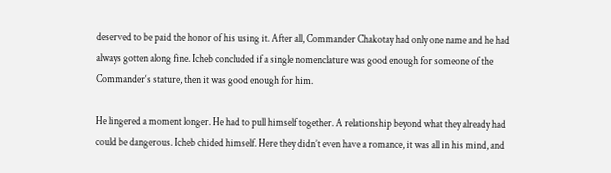deserved to be paid the honor of his using it. After all, Commander Chakotay had only one name and he had always gotten along fine. Icheb concluded if a single nomenclature was good enough for someone of the Commander‘s stature, then it was good enough for him.

He lingered a moment longer. He had to pull himself together. A relationship beyond what they already had could be dangerous. Icheb chided himself. Here they didn’t even have a romance, it was all in his mind, and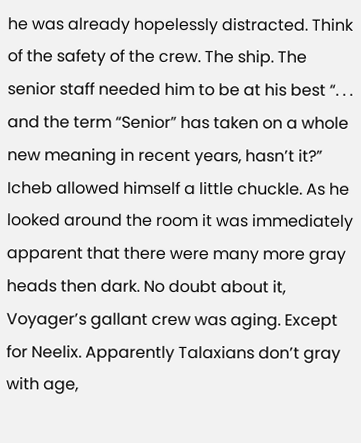he was already hopelessly distracted. Think of the safety of the crew. The ship. The senior staff needed him to be at his best “. . . and the term “Senior” has taken on a whole new meaning in recent years, hasn’t it?” Icheb allowed himself a little chuckle. As he looked around the room it was immediately apparent that there were many more gray heads then dark. No doubt about it, Voyager’s gallant crew was aging. Except for Neelix. Apparently Talaxians don’t gray with age,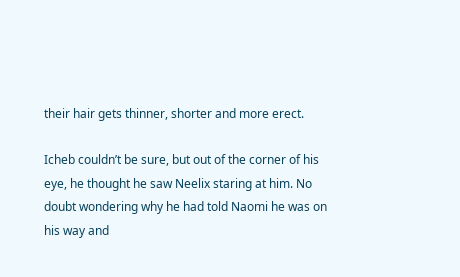their hair gets thinner, shorter and more erect.

Icheb couldn’t be sure, but out of the corner of his eye, he thought he saw Neelix staring at him. No doubt wondering why he had told Naomi he was on his way and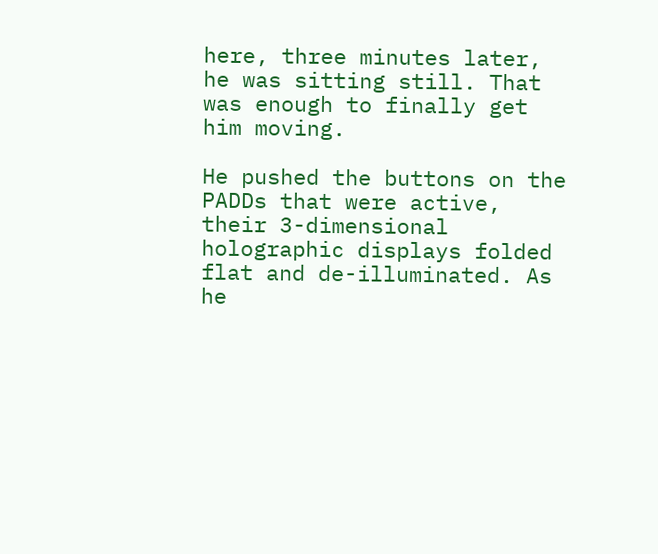here, three minutes later, he was sitting still. That was enough to finally get him moving.

He pushed the buttons on the PADDs that were active, their 3-dimensional holographic displays folded flat and de-illuminated. As he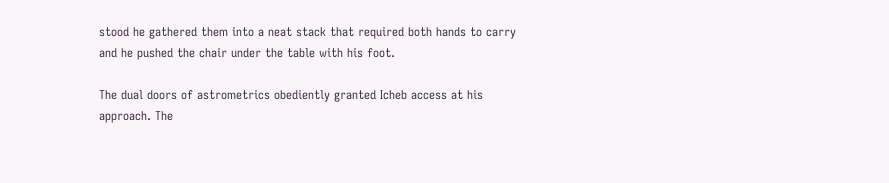stood he gathered them into a neat stack that required both hands to carry and he pushed the chair under the table with his foot.

The dual doors of astrometrics obediently granted Icheb access at his approach. The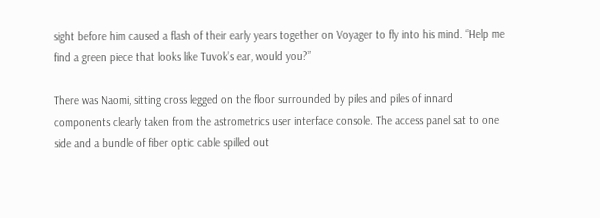sight before him caused a flash of their early years together on Voyager to fly into his mind. “Help me find a green piece that looks like Tuvok’s ear, would you?”

There was Naomi, sitting cross legged on the floor surrounded by piles and piles of innard components clearly taken from the astrometrics user interface console. The access panel sat to one side and a bundle of fiber optic cable spilled out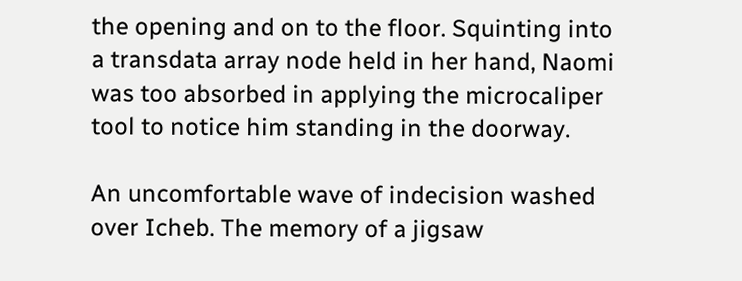the opening and on to the floor. Squinting into a transdata array node held in her hand, Naomi was too absorbed in applying the microcaliper tool to notice him standing in the doorway.

An uncomfortable wave of indecision washed over Icheb. The memory of a jigsaw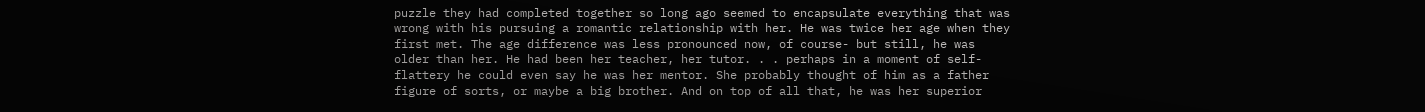puzzle they had completed together so long ago seemed to encapsulate everything that was wrong with his pursuing a romantic relationship with her. He was twice her age when they first met. The age difference was less pronounced now, of course- but still, he was older than her. He had been her teacher, her tutor. . . perhaps in a moment of self-flattery he could even say he was her mentor. She probably thought of him as a father figure of sorts, or maybe a big brother. And on top of all that, he was her superior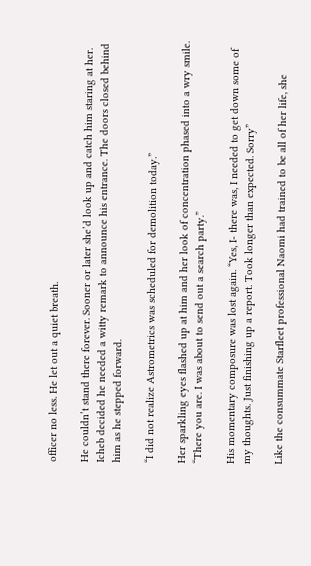officer no less. He let out a quiet breath.

He couldn’t stand there forever. Sooner or later she’d look up and catch him staring at her. Icheb decided he needed a witty remark to announce his entrance. The doors closed behind him as he stepped forward.

“I did not realize Astrometrics was scheduled for demolition today.”

Her sparkling eyes flashed up at him and her look of concentration phased into a wry smile. “There you are. I was about to send out a search party.”

His momentary composure was lost again. “Yes, I- there was, I needed to get down some of my thoughts. Just finishing up a report. Took longer than expected. Sorry”

Like the consummate Starfleet professional Naomi had trained to be all of her life, she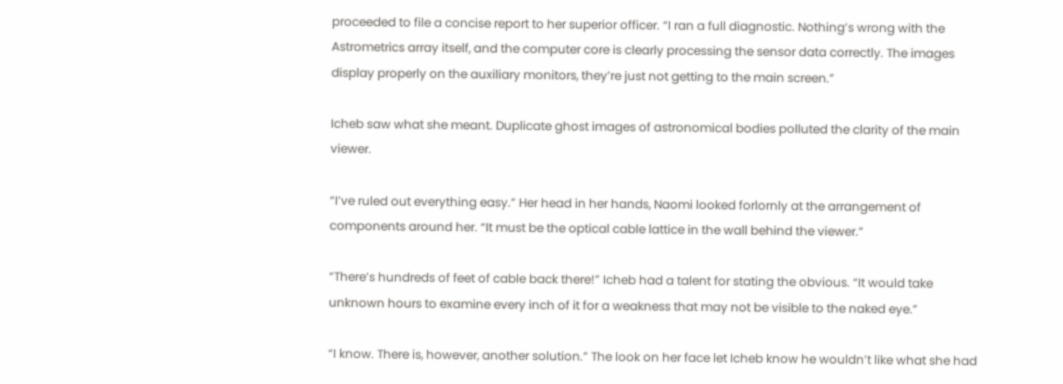proceeded to file a concise report to her superior officer. “I ran a full diagnostic. Nothing’s wrong with the Astrometrics array itself, and the computer core is clearly processing the sensor data correctly. The images display properly on the auxiliary monitors, they’re just not getting to the main screen.”

Icheb saw what she meant. Duplicate ghost images of astronomical bodies polluted the clarity of the main viewer.

“I’ve ruled out everything easy.” Her head in her hands, Naomi looked forlornly at the arrangement of components around her. “It must be the optical cable lattice in the wall behind the viewer.”

“There’s hundreds of feet of cable back there!” Icheb had a talent for stating the obvious. “It would take unknown hours to examine every inch of it for a weakness that may not be visible to the naked eye.”

“I know. There is, however, another solution.” The look on her face let Icheb know he wouldn’t like what she had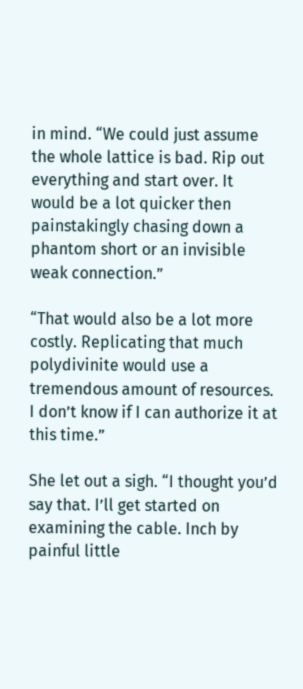in mind. “We could just assume the whole lattice is bad. Rip out everything and start over. It would be a lot quicker then painstakingly chasing down a phantom short or an invisible weak connection.”

“That would also be a lot more costly. Replicating that much polydivinite would use a tremendous amount of resources. I don’t know if I can authorize it at this time.”

She let out a sigh. “I thought you’d say that. I’ll get started on examining the cable. Inch by painful little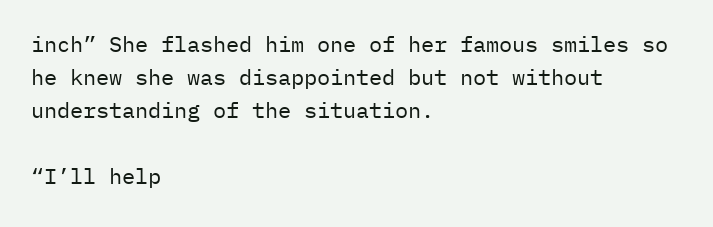inch” She flashed him one of her famous smiles so he knew she was disappointed but not without understanding of the situation.

“I’ll help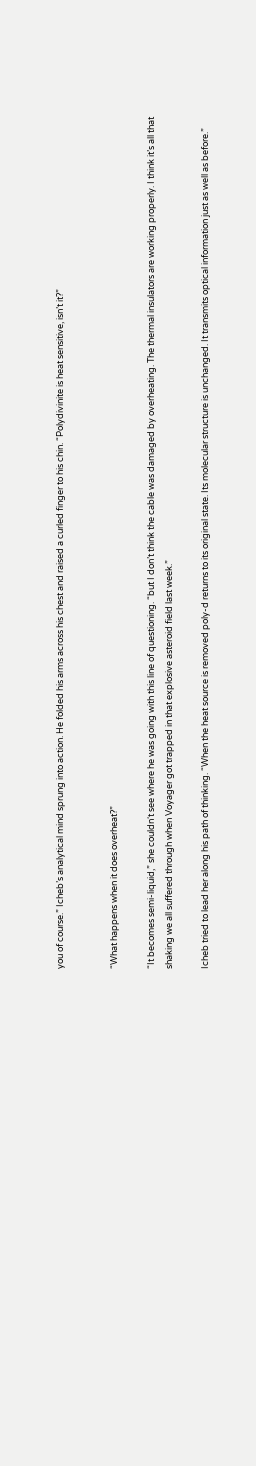you of course.” Icheb’s analytical mind sprung into action. He folded his arms across his chest and raised a curled finger to his chin. “Polydivinite is heat sensitive, isn’t it?”


“What happens when it does overheat?”

“It becomes semi-liquid,” she couldn‘t see where he was going with this line of questioning. “but I don’t think the cable was damaged by overheating. The thermal insulators are working properly. I think it’s all that shaking we all suffered through when Voyager got trapped in that explosive asteroid field last week.”

Icheb tried to lead her along his path of thinking. “When the heat source is removed poly-d returns to its original state. Its molecular structure is unchanged. It transmits optical information just as well as before.”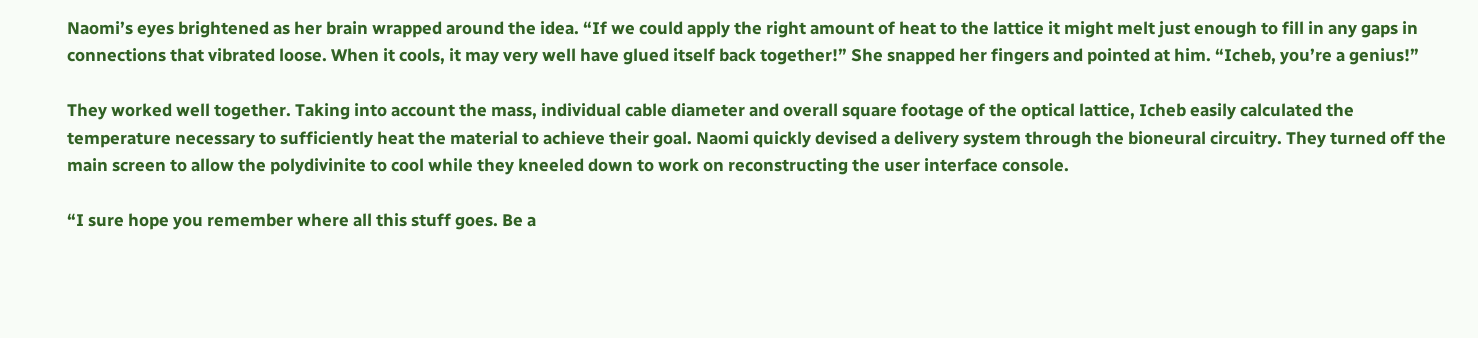Naomi’s eyes brightened as her brain wrapped around the idea. “If we could apply the right amount of heat to the lattice it might melt just enough to fill in any gaps in connections that vibrated loose. When it cools, it may very well have glued itself back together!” She snapped her fingers and pointed at him. “Icheb, you’re a genius!”

They worked well together. Taking into account the mass, individual cable diameter and overall square footage of the optical lattice, Icheb easily calculated the temperature necessary to sufficiently heat the material to achieve their goal. Naomi quickly devised a delivery system through the bioneural circuitry. They turned off the main screen to allow the polydivinite to cool while they kneeled down to work on reconstructing the user interface console.

“I sure hope you remember where all this stuff goes. Be a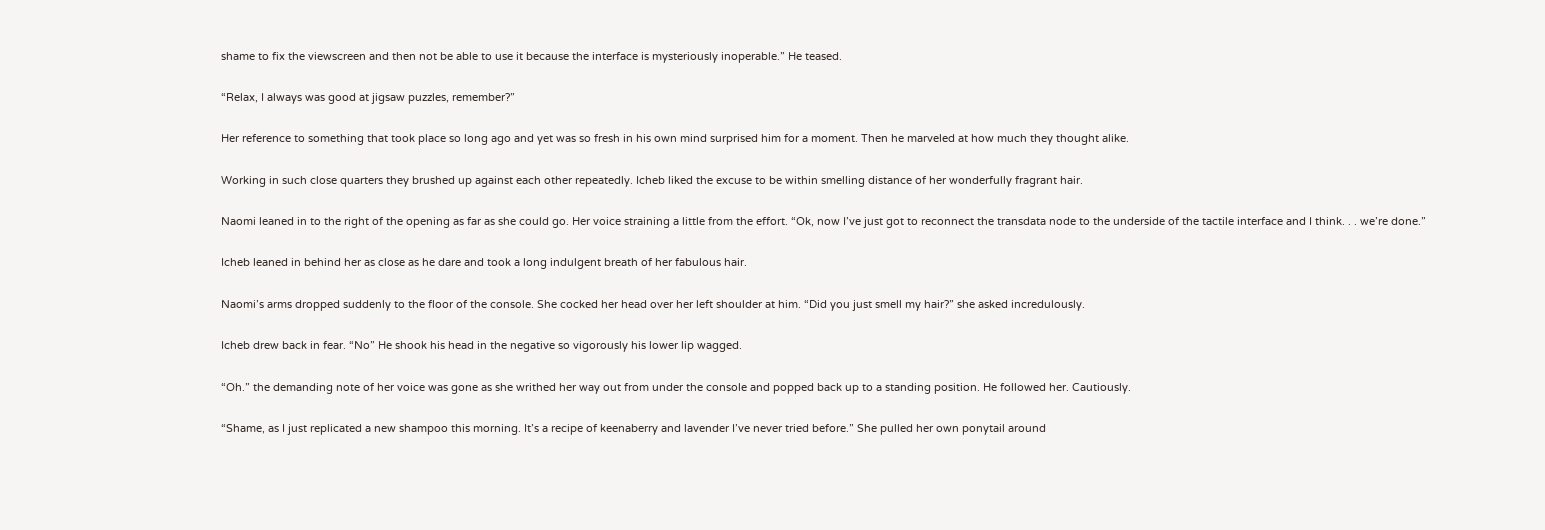shame to fix the viewscreen and then not be able to use it because the interface is mysteriously inoperable.” He teased.

“Relax, I always was good at jigsaw puzzles, remember?”

Her reference to something that took place so long ago and yet was so fresh in his own mind surprised him for a moment. Then he marveled at how much they thought alike.

Working in such close quarters they brushed up against each other repeatedly. Icheb liked the excuse to be within smelling distance of her wonderfully fragrant hair.

Naomi leaned in to the right of the opening as far as she could go. Her voice straining a little from the effort. “Ok, now I’ve just got to reconnect the transdata node to the underside of the tactile interface and I think. . . we’re done.”

Icheb leaned in behind her as close as he dare and took a long indulgent breath of her fabulous hair.

Naomi’s arms dropped suddenly to the floor of the console. She cocked her head over her left shoulder at him. “Did you just smell my hair?” she asked incredulously.

Icheb drew back in fear. “No” He shook his head in the negative so vigorously his lower lip wagged.

“Oh.” the demanding note of her voice was gone as she writhed her way out from under the console and popped back up to a standing position. He followed her. Cautiously.

“Shame, as I just replicated a new shampoo this morning. It’s a recipe of keenaberry and lavender I’ve never tried before.” She pulled her own ponytail around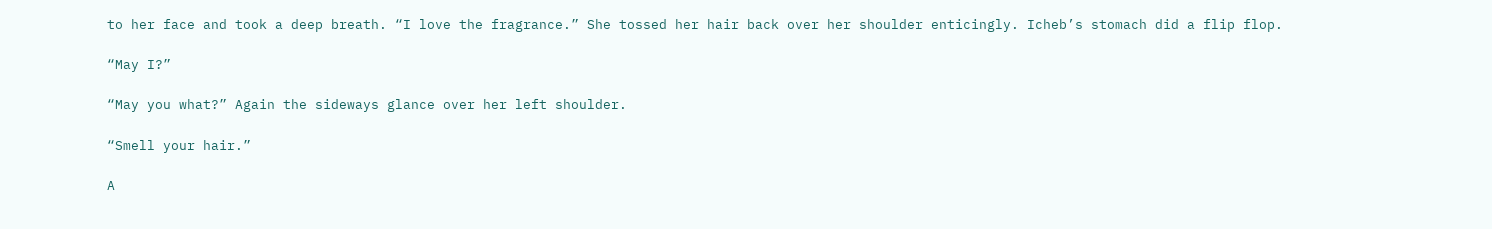to her face and took a deep breath. “I love the fragrance.” She tossed her hair back over her shoulder enticingly. Icheb’s stomach did a flip flop.

“May I?”

“May you what?” Again the sideways glance over her left shoulder.

“Smell your hair.”

A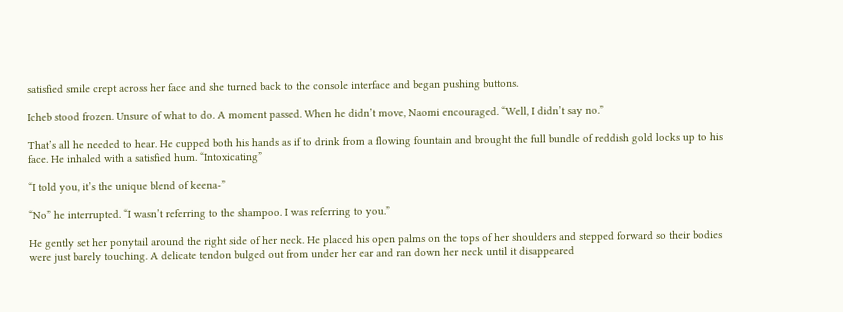satisfied smile crept across her face and she turned back to the console interface and began pushing buttons.

Icheb stood frozen. Unsure of what to do. A moment passed. When he didn’t move, Naomi encouraged. “Well, I didn’t say no.”

That’s all he needed to hear. He cupped both his hands as if to drink from a flowing fountain and brought the full bundle of reddish gold locks up to his face. He inhaled with a satisfied hum. “Intoxicating”

“I told you, it’s the unique blend of keena-”

“No” he interrupted. “I wasn’t referring to the shampoo. I was referring to you.”

He gently set her ponytail around the right side of her neck. He placed his open palms on the tops of her shoulders and stepped forward so their bodies were just barely touching. A delicate tendon bulged out from under her ear and ran down her neck until it disappeared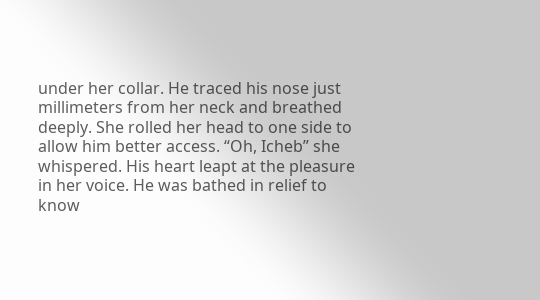under her collar. He traced his nose just millimeters from her neck and breathed deeply. She rolled her head to one side to allow him better access. “Oh, Icheb” she whispered. His heart leapt at the pleasure in her voice. He was bathed in relief to know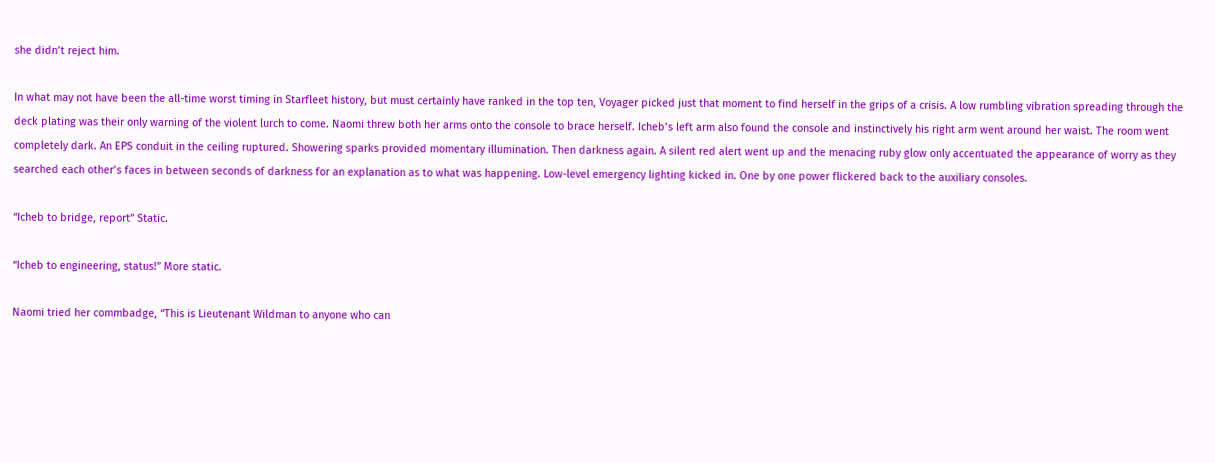she didn’t reject him.

In what may not have been the all-time worst timing in Starfleet history, but must certainly have ranked in the top ten, Voyager picked just that moment to find herself in the grips of a crisis. A low rumbling vibration spreading through the deck plating was their only warning of the violent lurch to come. Naomi threw both her arms onto the console to brace herself. Icheb’s left arm also found the console and instinctively his right arm went around her waist. The room went completely dark. An EPS conduit in the ceiling ruptured. Showering sparks provided momentary illumination. Then darkness again. A silent red alert went up and the menacing ruby glow only accentuated the appearance of worry as they searched each other’s faces in between seconds of darkness for an explanation as to what was happening. Low-level emergency lighting kicked in. One by one power flickered back to the auxiliary consoles.

“Icheb to bridge, report” Static.

“Icheb to engineering, status!” More static.

Naomi tried her commbadge, “This is Lieutenant Wildman to anyone who can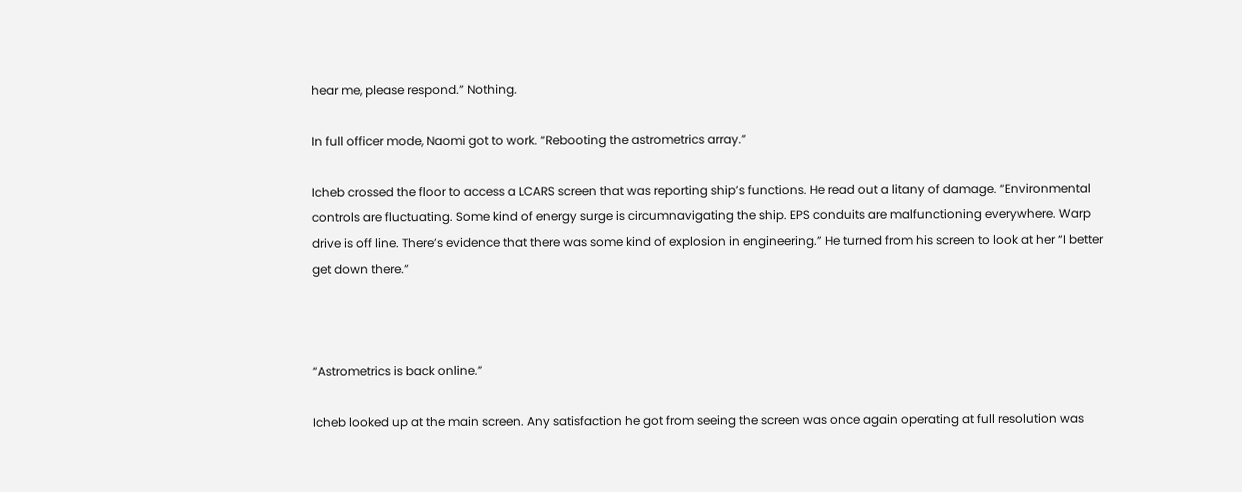hear me, please respond.” Nothing.

In full officer mode, Naomi got to work. “Rebooting the astrometrics array.”

Icheb crossed the floor to access a LCARS screen that was reporting ship’s functions. He read out a litany of damage. “Environmental controls are fluctuating. Some kind of energy surge is circumnavigating the ship. EPS conduits are malfunctioning everywhere. Warp drive is off line. There’s evidence that there was some kind of explosion in engineering.” He turned from his screen to look at her “I better get down there.”



“Astrometrics is back online.”

Icheb looked up at the main screen. Any satisfaction he got from seeing the screen was once again operating at full resolution was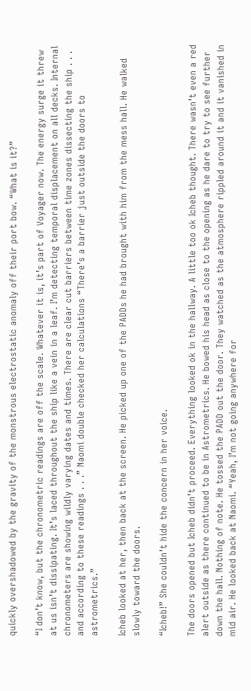quickly overshadowed by the gravity of the monstrous electrostatic anomaly off their port bow. “What is it?”

“I don’t know, but the chronometric readings are off the scale. Whatever it is, it’s part of Voyager now. The energy surge it threw at us isn’t dissipating. It’s laced throughout the ship like a vein in a leaf. I’m detecting temporal displacement on all decks. Internal chronometers are showing wildly varying dates and times. There are clear cut barriers between time zones dissecting the ship . . . and according to these readings . . .” Naomi double checked her calculations “There’s a barrier just outside the doors to astrometrics.”

Icheb looked at her, then back at the screen. He picked up one of the PADDs he had brought with him from the mess hall. He walked slowly toward the doors.

“Icheb!” She couldn’t hide the concern in her voice.

The doors opened but Icheb didn’t proceed. Everything looked ok in the hallway. A little too ok Icheb thought. There wasn’t even a red alert outside as there continued to be in Astrometrics. He bowed his head as close to the opening as he dare to try to see further down the hall. Nothing of note. He tossed the PADD out the door. They watched as the atmosphere rippled around it and it vanished in mid air. He looked back at Naomi. “Yeah, I’m not going anywhere for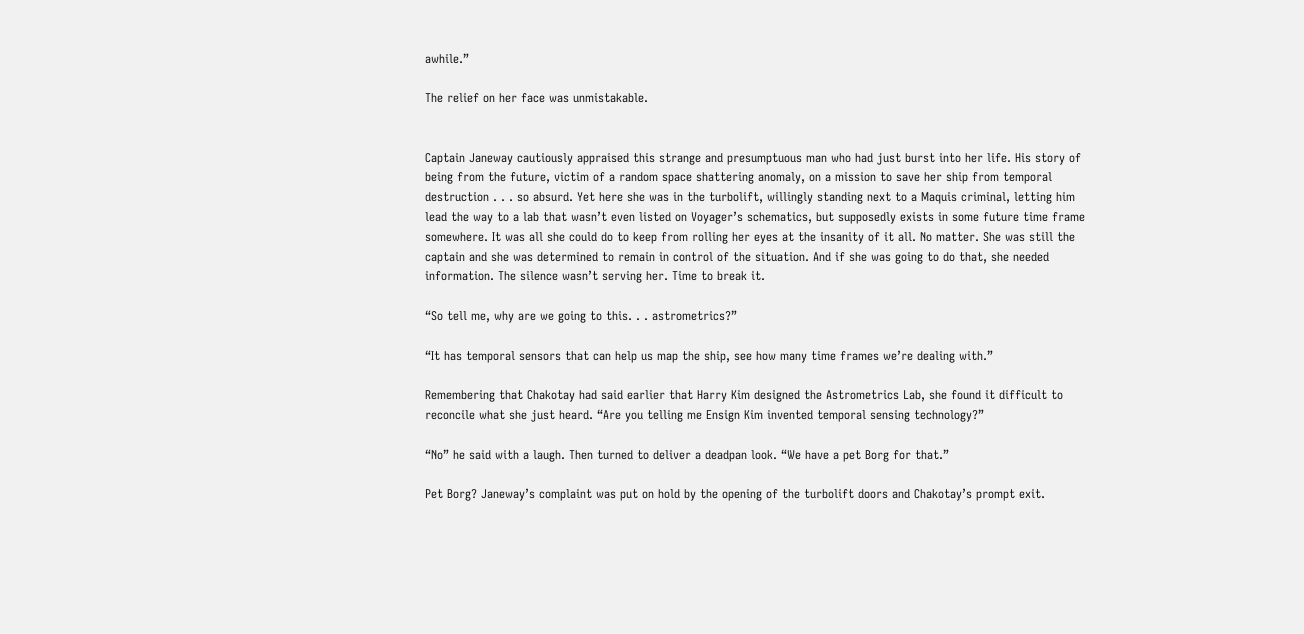awhile.”

The relief on her face was unmistakable.


Captain Janeway cautiously appraised this strange and presumptuous man who had just burst into her life. His story of being from the future, victim of a random space shattering anomaly, on a mission to save her ship from temporal destruction . . . so absurd. Yet here she was in the turbolift, willingly standing next to a Maquis criminal, letting him lead the way to a lab that wasn’t even listed on Voyager’s schematics, but supposedly exists in some future time frame somewhere. It was all she could do to keep from rolling her eyes at the insanity of it all. No matter. She was still the captain and she was determined to remain in control of the situation. And if she was going to do that, she needed information. The silence wasn’t serving her. Time to break it.

“So tell me, why are we going to this. . . astrometrics?”

“It has temporal sensors that can help us map the ship, see how many time frames we’re dealing with.”

Remembering that Chakotay had said earlier that Harry Kim designed the Astrometrics Lab, she found it difficult to reconcile what she just heard. “Are you telling me Ensign Kim invented temporal sensing technology?”

“No” he said with a laugh. Then turned to deliver a deadpan look. “We have a pet Borg for that.”

Pet Borg? Janeway’s complaint was put on hold by the opening of the turbolift doors and Chakotay’s prompt exit.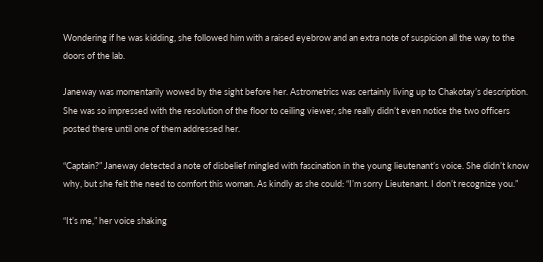Wondering if he was kidding, she followed him with a raised eyebrow and an extra note of suspicion all the way to the doors of the lab.

Janeway was momentarily wowed by the sight before her. Astrometrics was certainly living up to Chakotay’s description. She was so impressed with the resolution of the floor to ceiling viewer, she really didn’t even notice the two officers posted there until one of them addressed her.

“Captain?” Janeway detected a note of disbelief mingled with fascination in the young lieutenant’s voice. She didn’t know why, but she felt the need to comfort this woman. As kindly as she could: “I’m sorry Lieutenant. I don’t recognize you.”

“It’s me,” her voice shaking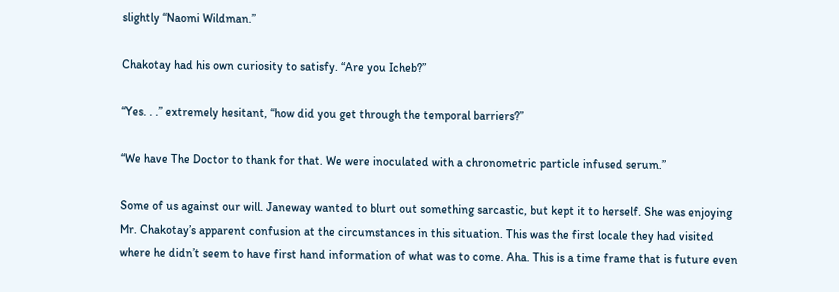slightly “Naomi Wildman.”

Chakotay had his own curiosity to satisfy. “Are you Icheb?”

“Yes. . .” extremely hesitant, “how did you get through the temporal barriers?”

“We have The Doctor to thank for that. We were inoculated with a chronometric particle infused serum.”

Some of us against our will. Janeway wanted to blurt out something sarcastic, but kept it to herself. She was enjoying Mr. Chakotay’s apparent confusion at the circumstances in this situation. This was the first locale they had visited where he didn’t seem to have first hand information of what was to come. Aha. This is a time frame that is future even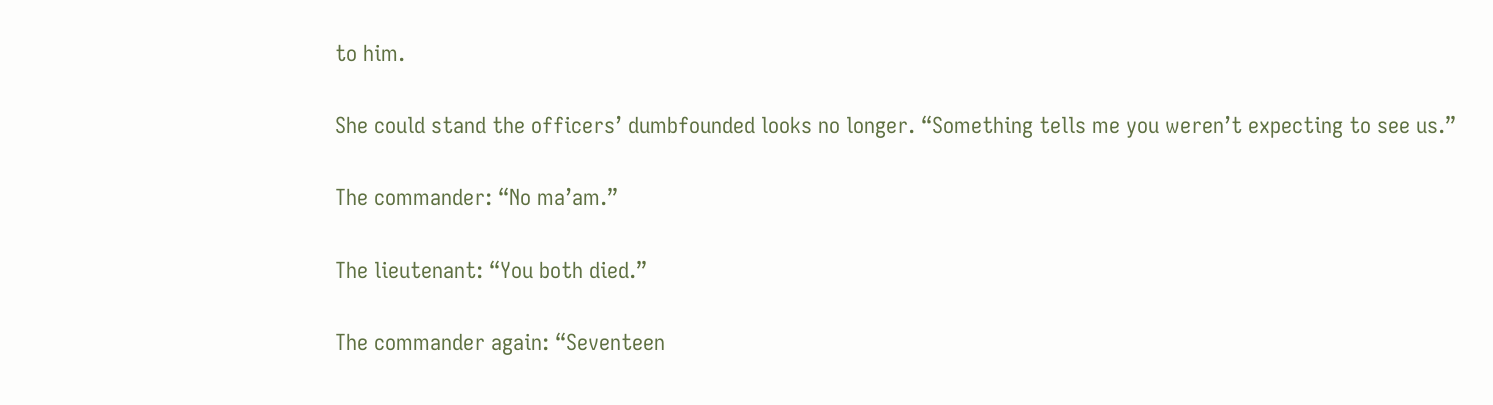to him.

She could stand the officers’ dumbfounded looks no longer. “Something tells me you weren’t expecting to see us.”

The commander: “No ma’am.”

The lieutenant: “You both died.”

The commander again: “Seventeen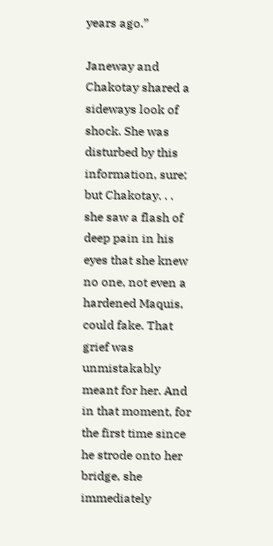years ago.”

Janeway and Chakotay shared a sideways look of shock. She was disturbed by this information, sure; but Chakotay. . . she saw a flash of deep pain in his eyes that she knew no one, not even a hardened Maquis, could fake. That grief was unmistakably meant for her. And in that moment, for the first time since he strode onto her bridge, she immediately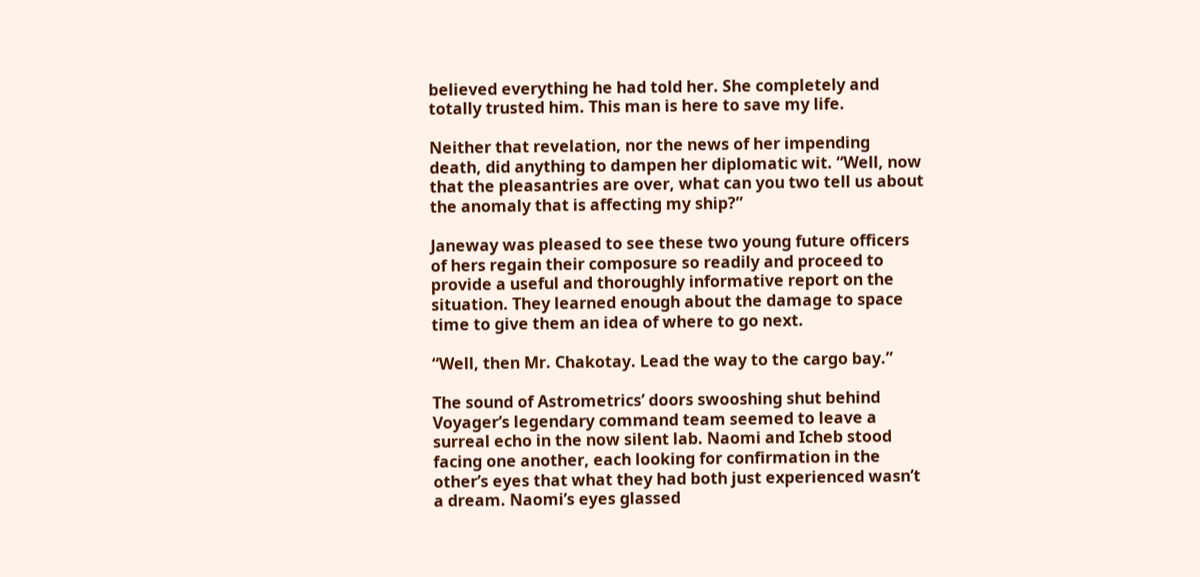believed everything he had told her. She completely and totally trusted him. This man is here to save my life.

Neither that revelation, nor the news of her impending death, did anything to dampen her diplomatic wit. “Well, now that the pleasantries are over, what can you two tell us about the anomaly that is affecting my ship?”

Janeway was pleased to see these two young future officers of hers regain their composure so readily and proceed to provide a useful and thoroughly informative report on the situation. They learned enough about the damage to space time to give them an idea of where to go next.

“Well, then Mr. Chakotay. Lead the way to the cargo bay.”

The sound of Astrometrics’ doors swooshing shut behind Voyager’s legendary command team seemed to leave a surreal echo in the now silent lab. Naomi and Icheb stood facing one another, each looking for confirmation in the other’s eyes that what they had both just experienced wasn’t a dream. Naomi’s eyes glassed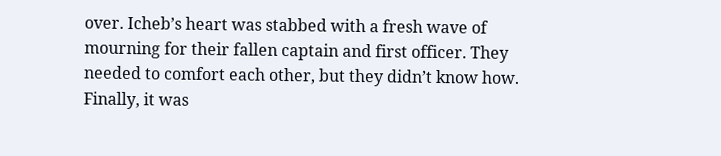over. Icheb’s heart was stabbed with a fresh wave of mourning for their fallen captain and first officer. They needed to comfort each other, but they didn’t know how. Finally, it was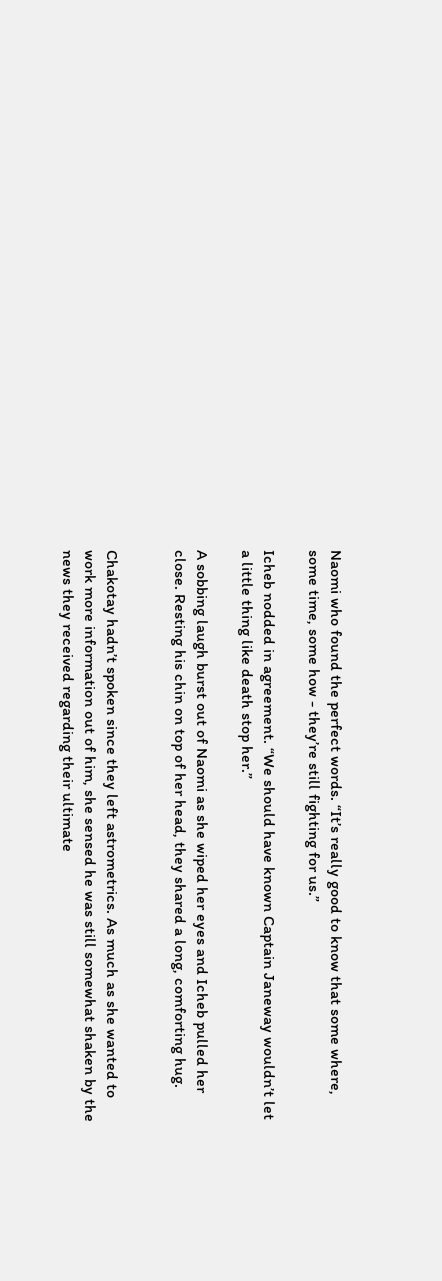Naomi who found the perfect words. “It’s really good to know that some where, some time, some how - they’re still fighting for us.”

Icheb nodded in agreement. “We should have known Captain Janeway wouldn’t let a little thing like death stop her.”

A sobbing laugh burst out of Naomi as she wiped her eyes and Icheb pulled her close. Resting his chin on top of her head, they shared a long, comforting hug.


Chakotay hadn’t spoken since they left astrometrics. As much as she wanted to work more information out of him, she sensed he was still somewhat shaken by the news they received regarding their ultimate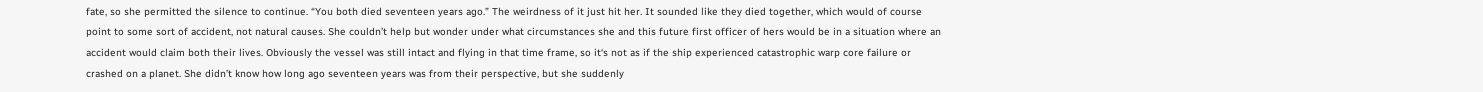fate, so she permitted the silence to continue. “You both died seventeen years ago.” The weirdness of it just hit her. It sounded like they died together, which would of course point to some sort of accident, not natural causes. She couldn’t help but wonder under what circumstances she and this future first officer of hers would be in a situation where an accident would claim both their lives. Obviously the vessel was still intact and flying in that time frame, so it‘s not as if the ship experienced catastrophic warp core failure or crashed on a planet. She didn’t know how long ago seventeen years was from their perspective, but she suddenly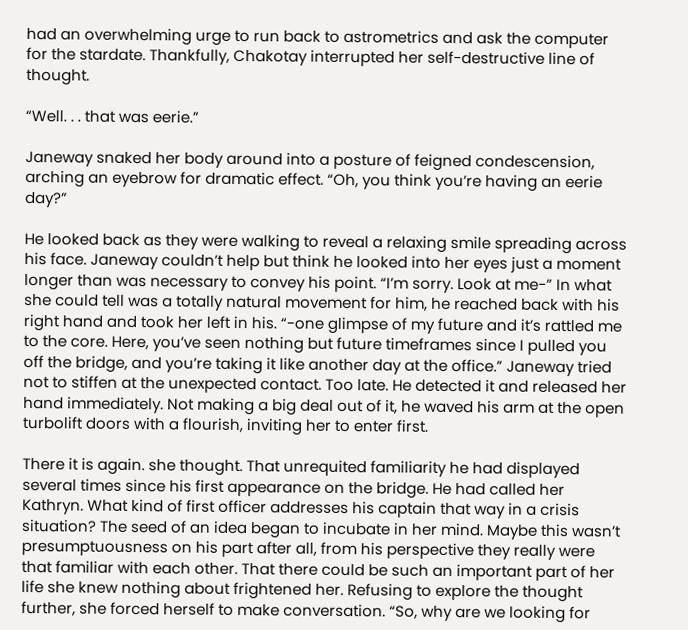had an overwhelming urge to run back to astrometrics and ask the computer for the stardate. Thankfully, Chakotay interrupted her self-destructive line of thought.

“Well. . . that was eerie.”

Janeway snaked her body around into a posture of feigned condescension, arching an eyebrow for dramatic effect. “Oh, you think you’re having an eerie day?”

He looked back as they were walking to reveal a relaxing smile spreading across his face. Janeway couldn’t help but think he looked into her eyes just a moment longer than was necessary to convey his point. “I’m sorry. Look at me-” In what she could tell was a totally natural movement for him, he reached back with his right hand and took her left in his. “-one glimpse of my future and it’s rattled me to the core. Here, you’ve seen nothing but future timeframes since I pulled you off the bridge, and you’re taking it like another day at the office.” Janeway tried not to stiffen at the unexpected contact. Too late. He detected it and released her hand immediately. Not making a big deal out of it, he waved his arm at the open turbolift doors with a flourish, inviting her to enter first.

There it is again. she thought. That unrequited familiarity he had displayed several times since his first appearance on the bridge. He had called her Kathryn. What kind of first officer addresses his captain that way in a crisis situation? The seed of an idea began to incubate in her mind. Maybe this wasn’t presumptuousness on his part after all, from his perspective they really were that familiar with each other. That there could be such an important part of her life she knew nothing about frightened her. Refusing to explore the thought further, she forced herself to make conversation. “So, why are we looking for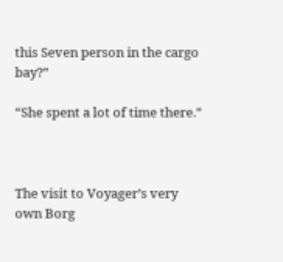this Seven person in the cargo bay?”

“She spent a lot of time there.”



The visit to Voyager’s very own Borg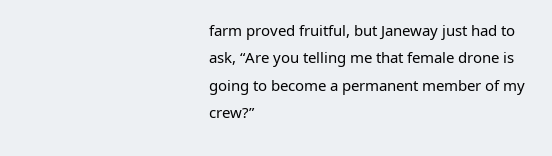farm proved fruitful, but Janeway just had to ask, “Are you telling me that female drone is going to become a permanent member of my crew?”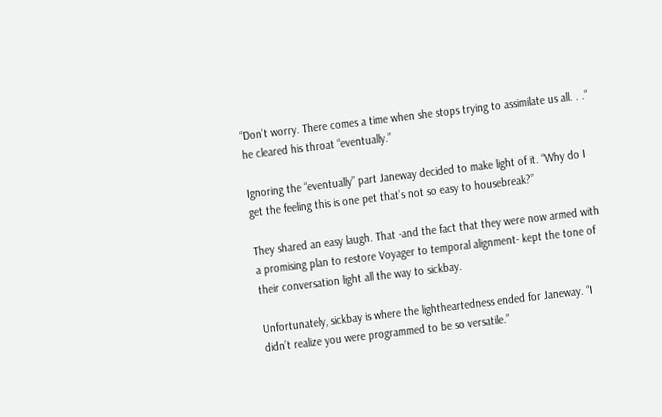“Don’t worry. There comes a time when she stops trying to assimilate us all. . .” he cleared his throat “eventually.”

Ignoring the “eventually” part Janeway decided to make light of it. “Why do I get the feeling this is one pet that’s not so easy to housebreak?”

They shared an easy laugh. That -and the fact that they were now armed with a promising plan to restore Voyager to temporal alignment- kept the tone of their conversation light all the way to sickbay.

Unfortunately, sickbay is where the lightheartedness ended for Janeway. “I didn’t realize you were programmed to be so versatile.”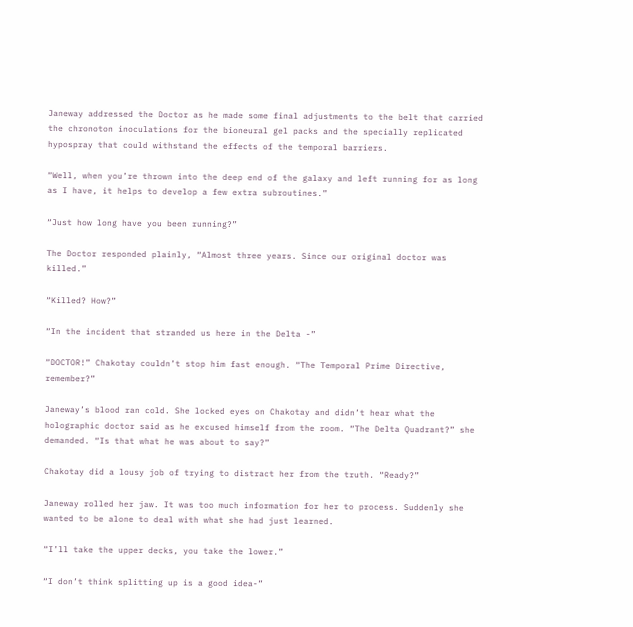Janeway addressed the Doctor as he made some final adjustments to the belt that carried the chronoton inoculations for the bioneural gel packs and the specially replicated hypospray that could withstand the effects of the temporal barriers.

“Well, when you’re thrown into the deep end of the galaxy and left running for as long as I have, it helps to develop a few extra subroutines.”

“Just how long have you been running?”

The Doctor responded plainly, “Almost three years. Since our original doctor was killed.”

“Killed? How?”

“In the incident that stranded us here in the Delta -”

“DOCTOR!” Chakotay couldn’t stop him fast enough. “The Temporal Prime Directive, remember?”

Janeway’s blood ran cold. She locked eyes on Chakotay and didn’t hear what the holographic doctor said as he excused himself from the room. “The Delta Quadrant?” she demanded. “Is that what he was about to say?”

Chakotay did a lousy job of trying to distract her from the truth. “Ready?”

Janeway rolled her jaw. It was too much information for her to process. Suddenly she wanted to be alone to deal with what she had just learned.

“I’ll take the upper decks, you take the lower.”

“I don’t think splitting up is a good idea-”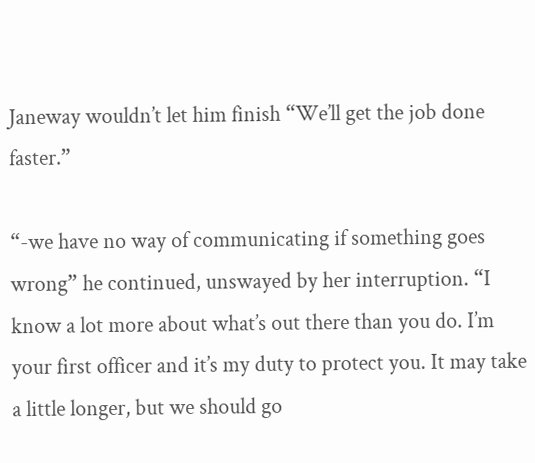Janeway wouldn’t let him finish “We’ll get the job done faster.”

“-we have no way of communicating if something goes wrong” he continued, unswayed by her interruption. “I know a lot more about what’s out there than you do. I’m your first officer and it’s my duty to protect you. It may take a little longer, but we should go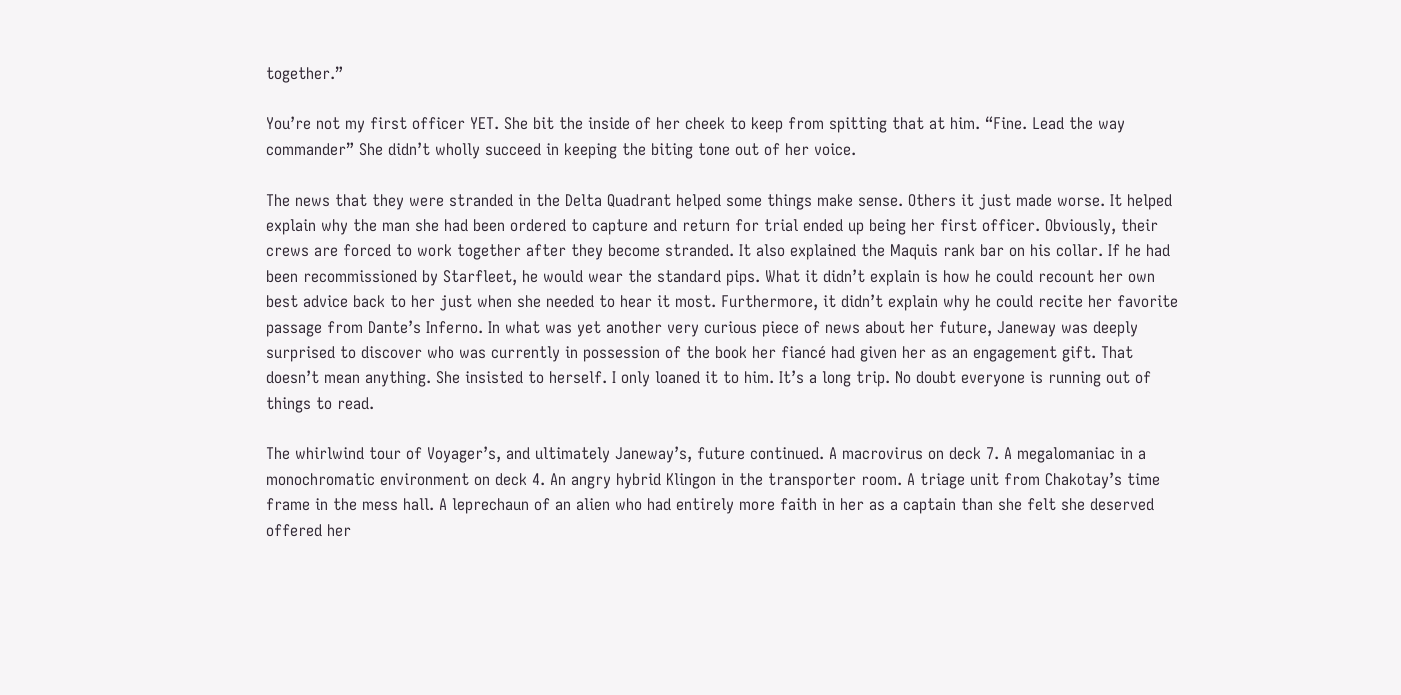together.”

You’re not my first officer YET. She bit the inside of her cheek to keep from spitting that at him. “Fine. Lead the way commander” She didn’t wholly succeed in keeping the biting tone out of her voice.

The news that they were stranded in the Delta Quadrant helped some things make sense. Others it just made worse. It helped explain why the man she had been ordered to capture and return for trial ended up being her first officer. Obviously, their crews are forced to work together after they become stranded. It also explained the Maquis rank bar on his collar. If he had been recommissioned by Starfleet, he would wear the standard pips. What it didn’t explain is how he could recount her own best advice back to her just when she needed to hear it most. Furthermore, it didn’t explain why he could recite her favorite passage from Dante’s Inferno. In what was yet another very curious piece of news about her future, Janeway was deeply surprised to discover who was currently in possession of the book her fiancé had given her as an engagement gift. That doesn’t mean anything. She insisted to herself. I only loaned it to him. It’s a long trip. No doubt everyone is running out of things to read.

The whirlwind tour of Voyager’s, and ultimately Janeway’s, future continued. A macrovirus on deck 7. A megalomaniac in a monochromatic environment on deck 4. An angry hybrid Klingon in the transporter room. A triage unit from Chakotay’s time frame in the mess hall. A leprechaun of an alien who had entirely more faith in her as a captain than she felt she deserved offered her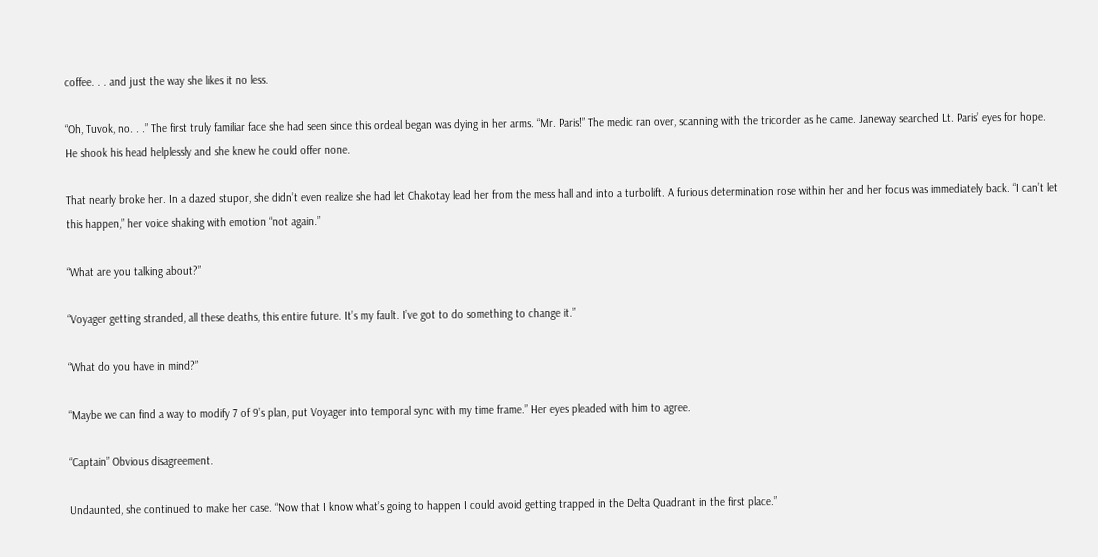coffee. . . and just the way she likes it no less.

“Oh, Tuvok, no. . .” The first truly familiar face she had seen since this ordeal began was dying in her arms. “Mr. Paris!” The medic ran over, scanning with the tricorder as he came. Janeway searched Lt. Paris’ eyes for hope. He shook his head helplessly and she knew he could offer none.

That nearly broke her. In a dazed stupor, she didn’t even realize she had let Chakotay lead her from the mess hall and into a turbolift. A furious determination rose within her and her focus was immediately back. “I can’t let this happen,” her voice shaking with emotion “not again.”

“What are you talking about?”

“Voyager getting stranded, all these deaths, this entire future. It’s my fault. I’ve got to do something to change it.”

“What do you have in mind?”

“Maybe we can find a way to modify 7 of 9’s plan, put Voyager into temporal sync with my time frame.” Her eyes pleaded with him to agree.

“Captain” Obvious disagreement.

Undaunted, she continued to make her case. “Now that I know what’s going to happen I could avoid getting trapped in the Delta Quadrant in the first place.”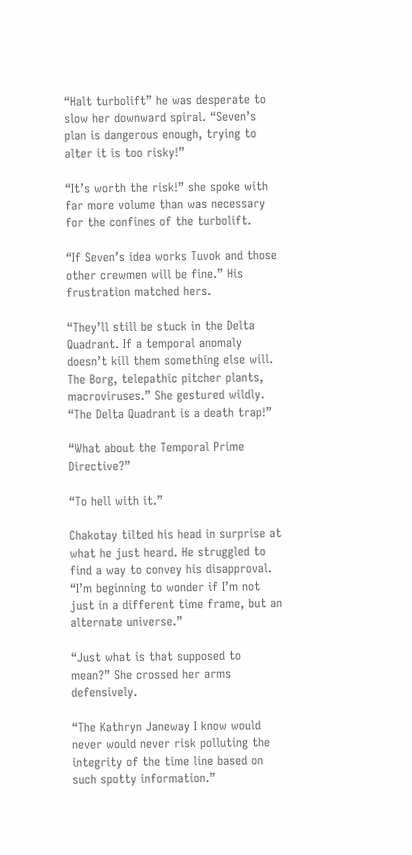“Halt turbolift” he was desperate to slow her downward spiral. “Seven’s plan is dangerous enough, trying to alter it is too risky!”

“It’s worth the risk!” she spoke with far more volume than was necessary for the confines of the turbolift.

“If Seven’s idea works Tuvok and those other crewmen will be fine.” His frustration matched hers.

“They’ll still be stuck in the Delta Quadrant. If a temporal anomaly doesn’t kill them something else will. The Borg, telepathic pitcher plants, macroviruses.” She gestured wildly. “The Delta Quadrant is a death trap!”

“What about the Temporal Prime Directive?”

“To hell with it.”

Chakotay tilted his head in surprise at what he just heard. He struggled to find a way to convey his disapproval. “I’m beginning to wonder if I’m not just in a different time frame, but an alternate universe.”

“Just what is that supposed to mean?” She crossed her arms defensively.

“The Kathryn Janeway I know would never would never risk polluting the integrity of the time line based on such spotty information.”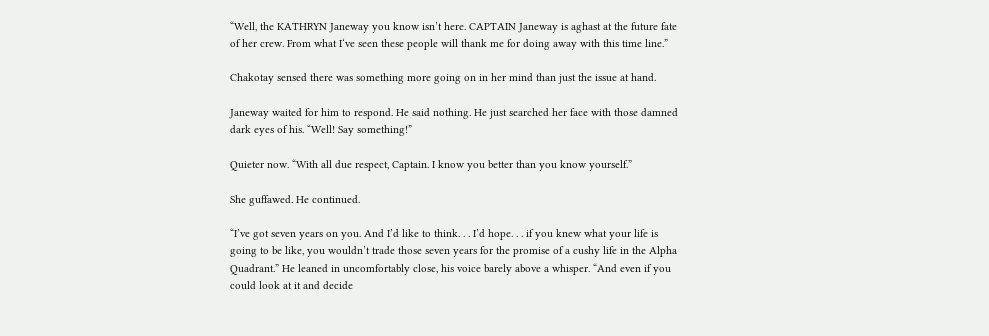“Well, the KATHRYN Janeway you know isn’t here. CAPTAIN Janeway is aghast at the future fate of her crew. From what I‘ve seen these people will thank me for doing away with this time line.”

Chakotay sensed there was something more going on in her mind than just the issue at hand.

Janeway waited for him to respond. He said nothing. He just searched her face with those damned dark eyes of his. “Well! Say something!”

Quieter now. “With all due respect, Captain. I know you better than you know yourself.”

She guffawed. He continued.

“I’ve got seven years on you. And I’d like to think. . . I’d hope. . . if you knew what your life is going to be like, you wouldn’t trade those seven years for the promise of a cushy life in the Alpha Quadrant.” He leaned in uncomfortably close, his voice barely above a whisper. “And even if you could look at it and decide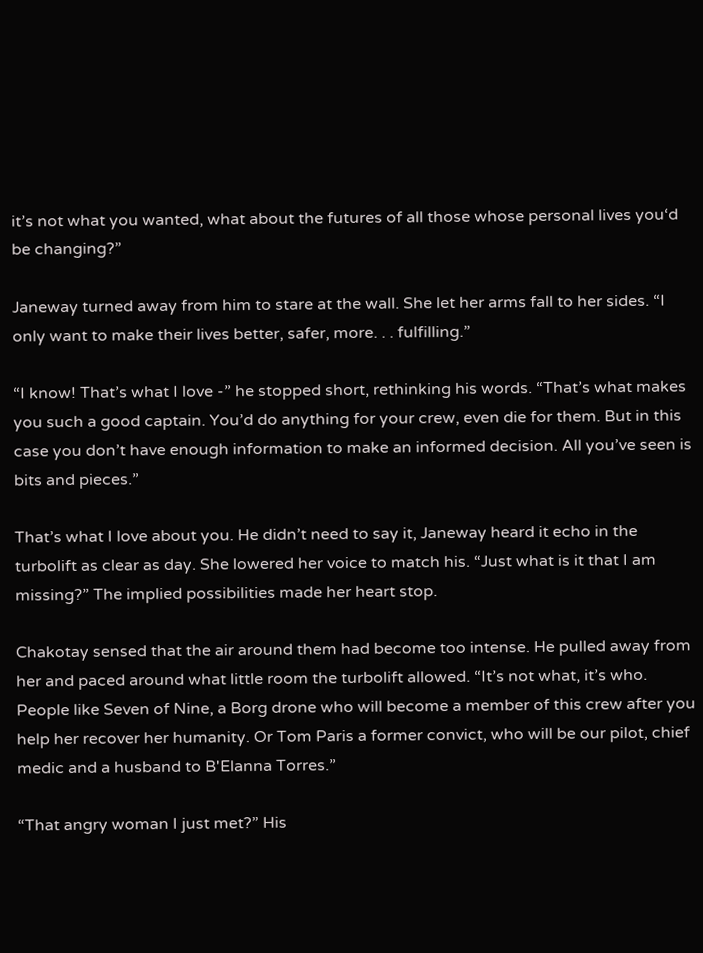it’s not what you wanted, what about the futures of all those whose personal lives you‘d be changing?”

Janeway turned away from him to stare at the wall. She let her arms fall to her sides. “I only want to make their lives better, safer, more. . . fulfilling.”

“I know! That’s what I love -” he stopped short, rethinking his words. “That’s what makes you such a good captain. You’d do anything for your crew, even die for them. But in this case you don’t have enough information to make an informed decision. All you’ve seen is bits and pieces.”

That’s what I love about you. He didn’t need to say it, Janeway heard it echo in the turbolift as clear as day. She lowered her voice to match his. “Just what is it that I am missing?” The implied possibilities made her heart stop.

Chakotay sensed that the air around them had become too intense. He pulled away from her and paced around what little room the turbolift allowed. “It’s not what, it’s who. People like Seven of Nine, a Borg drone who will become a member of this crew after you help her recover her humanity. Or Tom Paris a former convict, who will be our pilot, chief medic and a husband to B'Elanna Torres.”

“That angry woman I just met?” His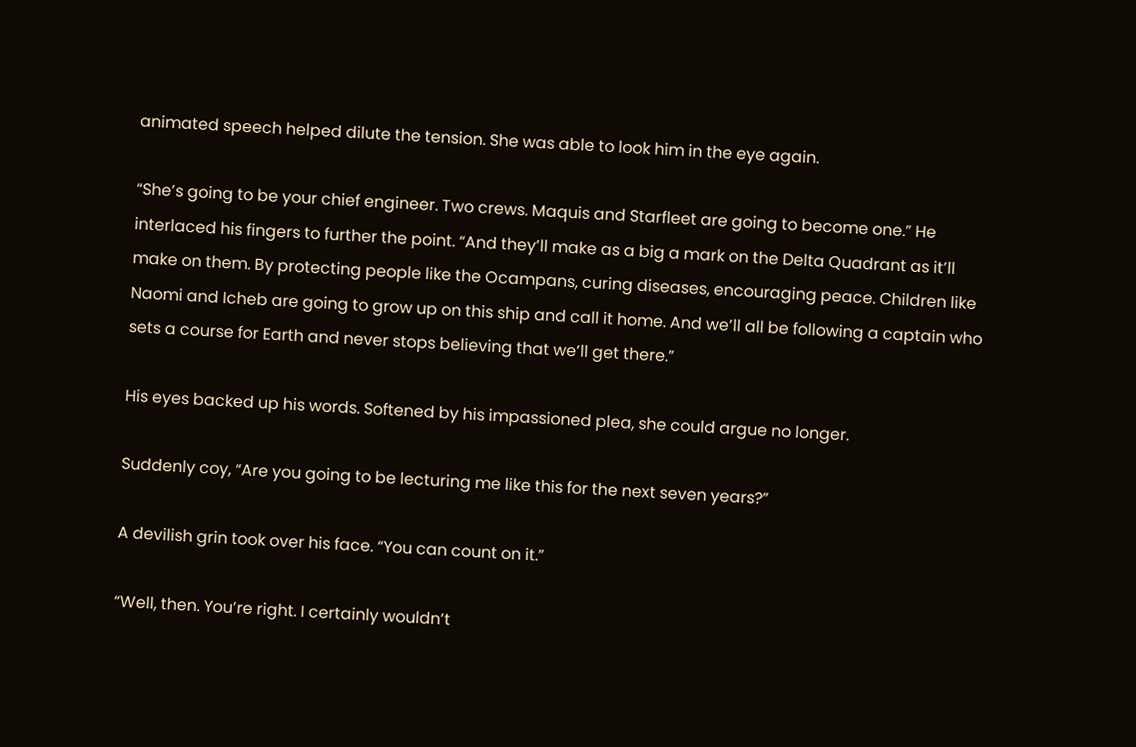animated speech helped dilute the tension. She was able to look him in the eye again.

“She’s going to be your chief engineer. Two crews. Maquis and Starfleet are going to become one.” He interlaced his fingers to further the point. “And they’ll make as a big a mark on the Delta Quadrant as it’ll make on them. By protecting people like the Ocampans, curing diseases, encouraging peace. Children like Naomi and Icheb are going to grow up on this ship and call it home. And we’ll all be following a captain who sets a course for Earth and never stops believing that we’ll get there.”

His eyes backed up his words. Softened by his impassioned plea, she could argue no longer.

Suddenly coy, “Are you going to be lecturing me like this for the next seven years?”

A devilish grin took over his face. “You can count on it.”

“Well, then. You’re right. I certainly wouldn’t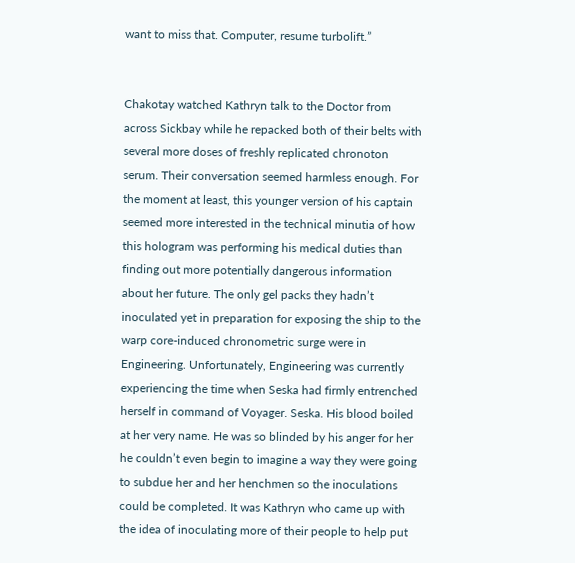want to miss that. Computer, resume turbolift.”


Chakotay watched Kathryn talk to the Doctor from across Sickbay while he repacked both of their belts with several more doses of freshly replicated chronoton serum. Their conversation seemed harmless enough. For the moment at least, this younger version of his captain seemed more interested in the technical minutia of how this hologram was performing his medical duties than finding out more potentially dangerous information about her future. The only gel packs they hadn’t inoculated yet in preparation for exposing the ship to the warp core-induced chronometric surge were in Engineering. Unfortunately, Engineering was currently experiencing the time when Seska had firmly entrenched herself in command of Voyager. Seska. His blood boiled at her very name. He was so blinded by his anger for her he couldn’t even begin to imagine a way they were going to subdue her and her henchmen so the inoculations could be completed. It was Kathryn who came up with the idea of inoculating more of their people to help put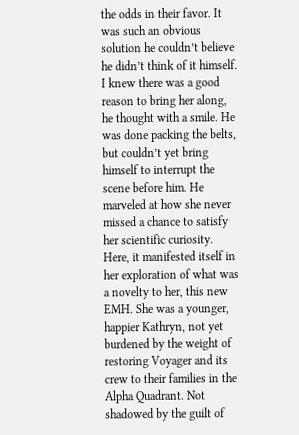the odds in their favor. It was such an obvious solution he couldn’t believe he didn’t think of it himself. I knew there was a good reason to bring her along, he thought with a smile. He was done packing the belts, but couldn’t yet bring himself to interrupt the scene before him. He marveled at how she never missed a chance to satisfy her scientific curiosity. Here, it manifested itself in her exploration of what was a novelty to her, this new EMH. She was a younger, happier Kathryn, not yet burdened by the weight of restoring Voyager and its crew to their families in the Alpha Quadrant. Not shadowed by the guilt of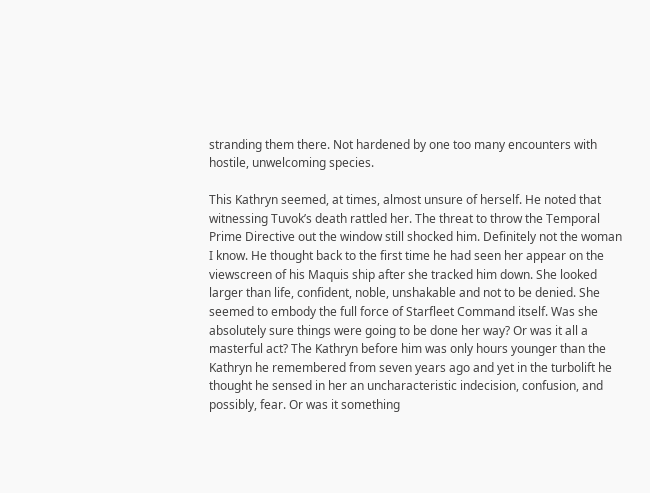stranding them there. Not hardened by one too many encounters with hostile, unwelcoming species.

This Kathryn seemed, at times, almost unsure of herself. He noted that witnessing Tuvok’s death rattled her. The threat to throw the Temporal Prime Directive out the window still shocked him. Definitely not the woman I know. He thought back to the first time he had seen her appear on the viewscreen of his Maquis ship after she tracked him down. She looked larger than life, confident, noble, unshakable and not to be denied. She seemed to embody the full force of Starfleet Command itself. Was she absolutely sure things were going to be done her way? Or was it all a masterful act? The Kathryn before him was only hours younger than the Kathryn he remembered from seven years ago and yet in the turbolift he thought he sensed in her an uncharacteristic indecision, confusion, and possibly, fear. Or was it something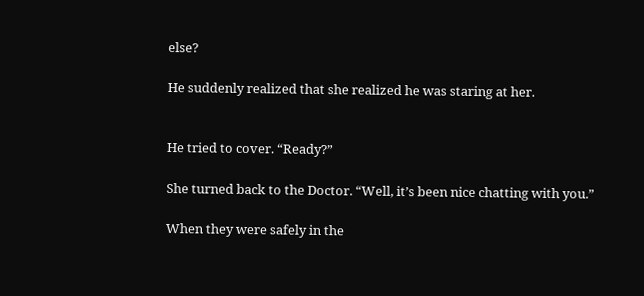else?

He suddenly realized that she realized he was staring at her.


He tried to cover. “Ready?”

She turned back to the Doctor. “Well, it’s been nice chatting with you.”

When they were safely in the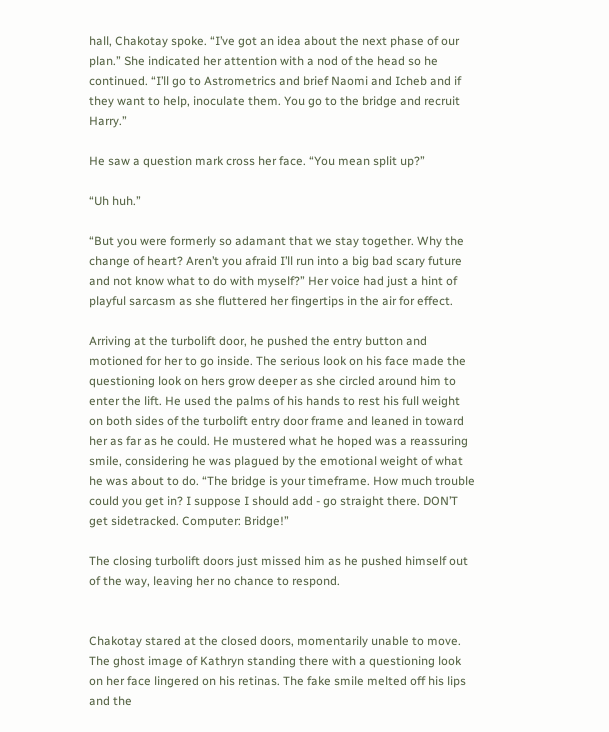hall, Chakotay spoke. “I’ve got an idea about the next phase of our plan.” She indicated her attention with a nod of the head so he continued. “I’ll go to Astrometrics and brief Naomi and Icheb and if they want to help, inoculate them. You go to the bridge and recruit Harry.”

He saw a question mark cross her face. “You mean split up?”

“Uh huh.”

“But you were formerly so adamant that we stay together. Why the change of heart? Aren’t you afraid I’ll run into a big bad scary future and not know what to do with myself?” Her voice had just a hint of playful sarcasm as she fluttered her fingertips in the air for effect.

Arriving at the turbolift door, he pushed the entry button and motioned for her to go inside. The serious look on his face made the questioning look on hers grow deeper as she circled around him to enter the lift. He used the palms of his hands to rest his full weight on both sides of the turbolift entry door frame and leaned in toward her as far as he could. He mustered what he hoped was a reassuring smile, considering he was plagued by the emotional weight of what he was about to do. “The bridge is your timeframe. How much trouble could you get in? I suppose I should add - go straight there. DON’T get sidetracked. Computer: Bridge!”

The closing turbolift doors just missed him as he pushed himself out of the way, leaving her no chance to respond.


Chakotay stared at the closed doors, momentarily unable to move. The ghost image of Kathryn standing there with a questioning look on her face lingered on his retinas. The fake smile melted off his lips and the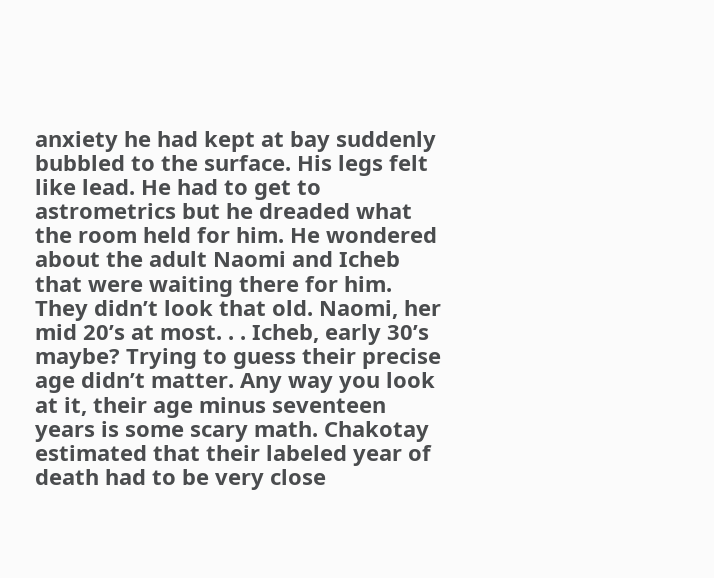anxiety he had kept at bay suddenly bubbled to the surface. His legs felt like lead. He had to get to astrometrics but he dreaded what the room held for him. He wondered about the adult Naomi and Icheb that were waiting there for him. They didn’t look that old. Naomi, her mid 20’s at most. . . Icheb, early 30’s maybe? Trying to guess their precise age didn’t matter. Any way you look at it, their age minus seventeen years is some scary math. Chakotay estimated that their labeled year of death had to be very close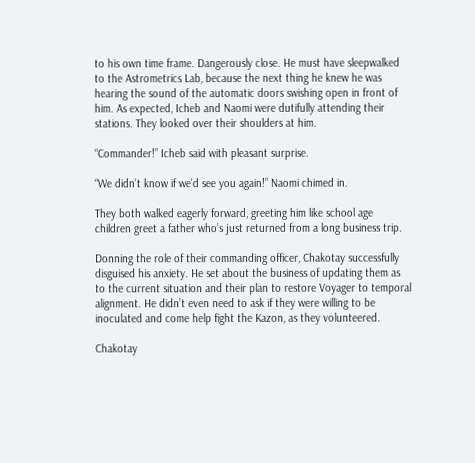to his own time frame. Dangerously close. He must have sleepwalked to the Astrometrics Lab, because the next thing he knew he was hearing the sound of the automatic doors swishing open in front of him. As expected, Icheb and Naomi were dutifully attending their stations. They looked over their shoulders at him.

“Commander!” Icheb said with pleasant surprise.

“We didn’t know if we’d see you again!” Naomi chimed in.

They both walked eagerly forward, greeting him like school age children greet a father who’s just returned from a long business trip.

Donning the role of their commanding officer, Chakotay successfully disguised his anxiety. He set about the business of updating them as to the current situation and their plan to restore Voyager to temporal alignment. He didn’t even need to ask if they were willing to be inoculated and come help fight the Kazon, as they volunteered.

Chakotay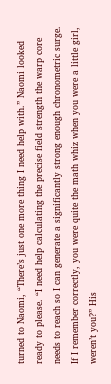turned to Naomi, “There’s just one more thing I need help with.” Naomi looked ready to please. “I need help calculating the precise field strength the warp core needs to reach so I can generate a significantly strong enough chronometric surge. If I remember correctly, you were quite the math whiz when you were a little girl, weren’t you?” His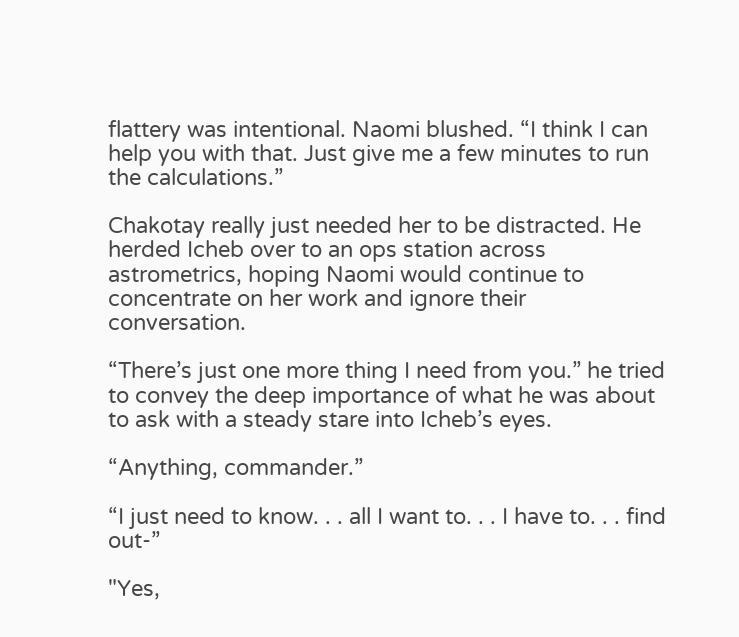flattery was intentional. Naomi blushed. “I think I can help you with that. Just give me a few minutes to run the calculations.”

Chakotay really just needed her to be distracted. He herded Icheb over to an ops station across astrometrics, hoping Naomi would continue to concentrate on her work and ignore their conversation.

“There’s just one more thing I need from you.” he tried to convey the deep importance of what he was about to ask with a steady stare into Icheb’s eyes.

“Anything, commander.”

“I just need to know. . . all I want to. . . I have to. . . find out-”

"Yes,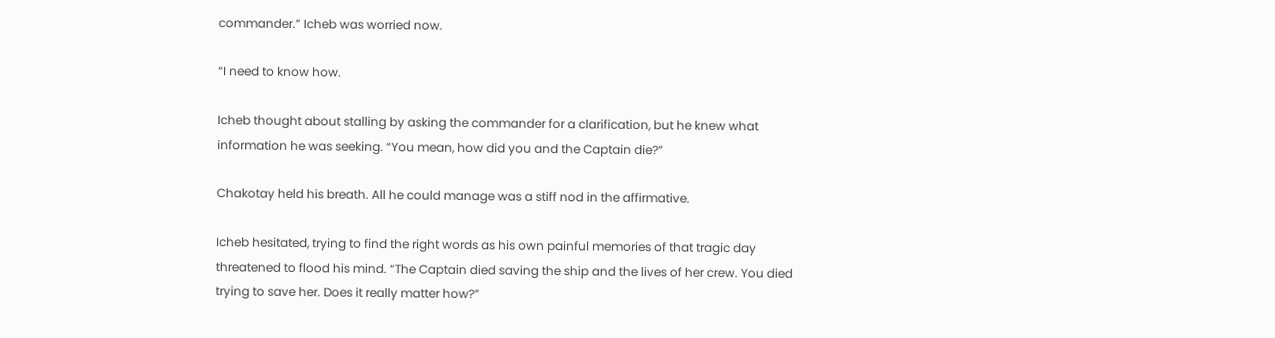commander.” Icheb was worried now.

“I need to know how.

Icheb thought about stalling by asking the commander for a clarification, but he knew what information he was seeking. “You mean, how did you and the Captain die?”

Chakotay held his breath. All he could manage was a stiff nod in the affirmative.

Icheb hesitated, trying to find the right words as his own painful memories of that tragic day threatened to flood his mind. “The Captain died saving the ship and the lives of her crew. You died trying to save her. Does it really matter how?”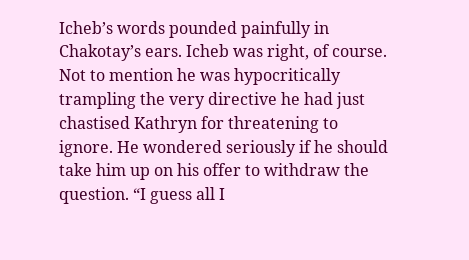Icheb’s words pounded painfully in Chakotay’s ears. Icheb was right, of course. Not to mention he was hypocritically trampling the very directive he had just chastised Kathryn for threatening to ignore. He wondered seriously if he should take him up on his offer to withdraw the question. “I guess all I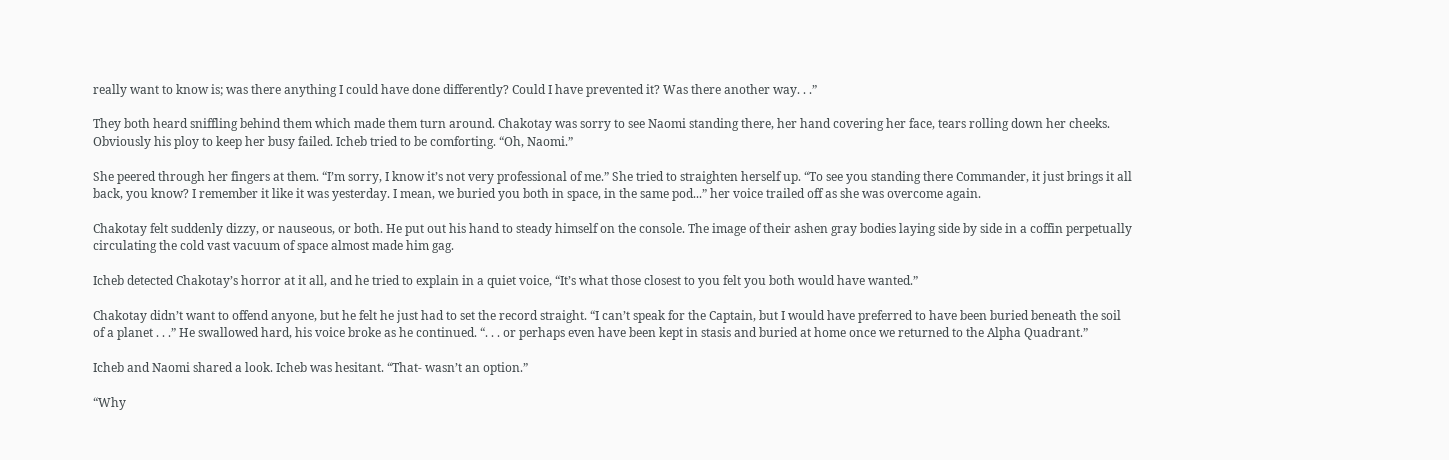really want to know is; was there anything I could have done differently? Could I have prevented it? Was there another way. . .”

They both heard sniffling behind them which made them turn around. Chakotay was sorry to see Naomi standing there, her hand covering her face, tears rolling down her cheeks. Obviously his ploy to keep her busy failed. Icheb tried to be comforting. “Oh, Naomi.”

She peered through her fingers at them. “I’m sorry, I know it’s not very professional of me.” She tried to straighten herself up. “To see you standing there Commander, it just brings it all back, you know? I remember it like it was yesterday. I mean, we buried you both in space, in the same pod...” her voice trailed off as she was overcome again.

Chakotay felt suddenly dizzy, or nauseous, or both. He put out his hand to steady himself on the console. The image of their ashen gray bodies laying side by side in a coffin perpetually circulating the cold vast vacuum of space almost made him gag.

Icheb detected Chakotay’s horror at it all, and he tried to explain in a quiet voice, “It’s what those closest to you felt you both would have wanted.”

Chakotay didn’t want to offend anyone, but he felt he just had to set the record straight. “I can’t speak for the Captain, but I would have preferred to have been buried beneath the soil of a planet . . .” He swallowed hard, his voice broke as he continued. “. . . or perhaps even have been kept in stasis and buried at home once we returned to the Alpha Quadrant.”

Icheb and Naomi shared a look. Icheb was hesitant. “That- wasn’t an option.”

“Why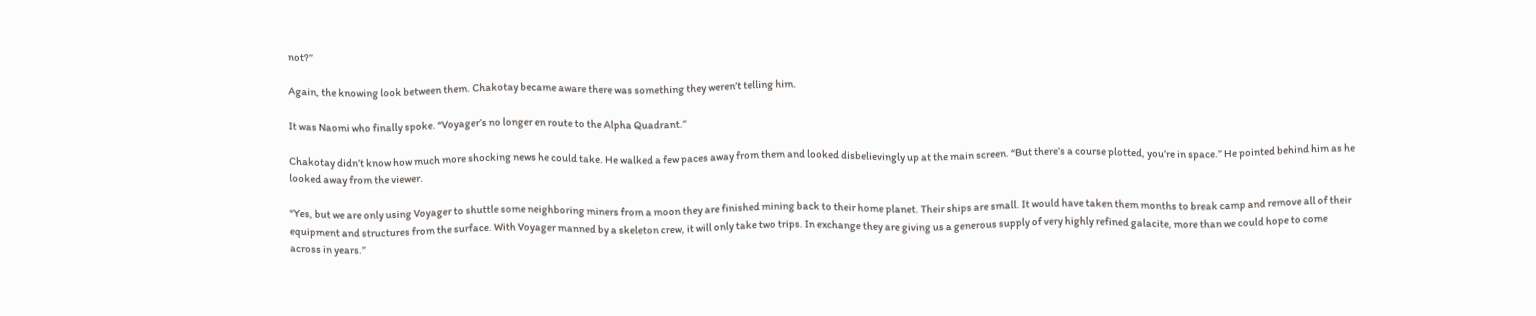not?”

Again, the knowing look between them. Chakotay became aware there was something they weren’t telling him.

It was Naomi who finally spoke. “Voyager’s no longer en route to the Alpha Quadrant.”

Chakotay didn’t know how much more shocking news he could take. He walked a few paces away from them and looked disbelievingly up at the main screen. “But there’s a course plotted, you’re in space.” He pointed behind him as he looked away from the viewer.

“Yes, but we are only using Voyager to shuttle some neighboring miners from a moon they are finished mining back to their home planet. Their ships are small. It would have taken them months to break camp and remove all of their equipment and structures from the surface. With Voyager manned by a skeleton crew, it will only take two trips. In exchange they are giving us a generous supply of very highly refined galacite, more than we could hope to come across in years.”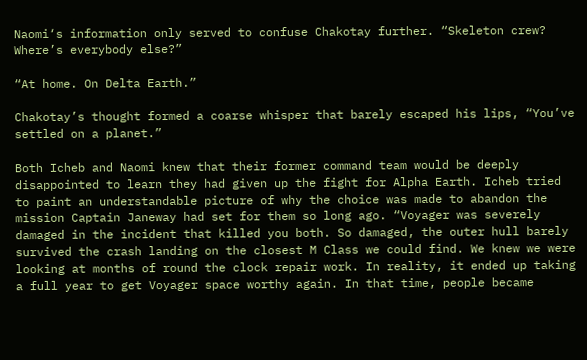Naomi‘s information only served to confuse Chakotay further. “Skeleton crew? Where’s everybody else?”

“At home. On Delta Earth.”

Chakotay’s thought formed a coarse whisper that barely escaped his lips, “You’ve settled on a planet.”

Both Icheb and Naomi knew that their former command team would be deeply disappointed to learn they had given up the fight for Alpha Earth. Icheb tried to paint an understandable picture of why the choice was made to abandon the mission Captain Janeway had set for them so long ago. “Voyager was severely damaged in the incident that killed you both. So damaged, the outer hull barely survived the crash landing on the closest M Class we could find. We knew we were looking at months of round the clock repair work. In reality, it ended up taking a full year to get Voyager space worthy again. In that time, people became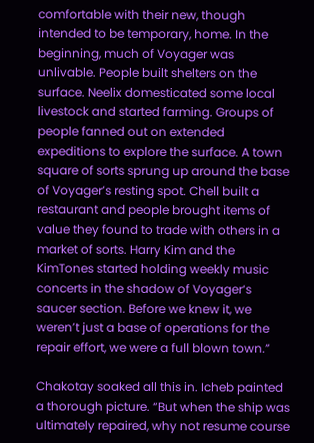comfortable with their new, though intended to be temporary, home. In the beginning, much of Voyager was unlivable. People built shelters on the surface. Neelix domesticated some local livestock and started farming. Groups of people fanned out on extended expeditions to explore the surface. A town square of sorts sprung up around the base of Voyager’s resting spot. Chell built a restaurant and people brought items of value they found to trade with others in a market of sorts. Harry Kim and the KimTones started holding weekly music concerts in the shadow of Voyager‘s saucer section. Before we knew it, we weren’t just a base of operations for the repair effort, we were a full blown town.”

Chakotay soaked all this in. Icheb painted a thorough picture. “But when the ship was ultimately repaired, why not resume course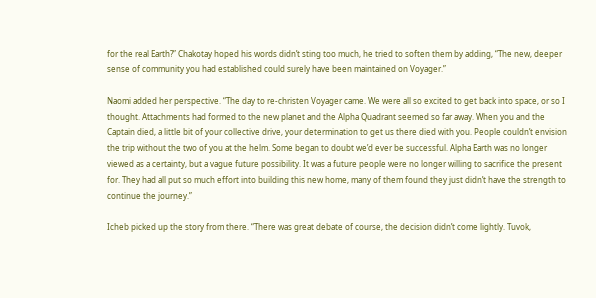for the real Earth?” Chakotay hoped his words didn’t sting too much, he tried to soften them by adding, “The new, deeper sense of community you had established could surely have been maintained on Voyager.”

Naomi added her perspective. “The day to re-christen Voyager came. We were all so excited to get back into space, or so I thought. Attachments had formed to the new planet and the Alpha Quadrant seemed so far away. When you and the Captain died, a little bit of your collective drive, your determination to get us there died with you. People couldn’t envision the trip without the two of you at the helm. Some began to doubt we’d ever be successful. Alpha Earth was no longer viewed as a certainty, but a vague future possibility. It was a future people were no longer willing to sacrifice the present for. They had all put so much effort into building this new home, many of them found they just didn’t have the strength to continue the journey.”

Icheb picked up the story from there. “There was great debate of course, the decision didn’t come lightly. Tuvok,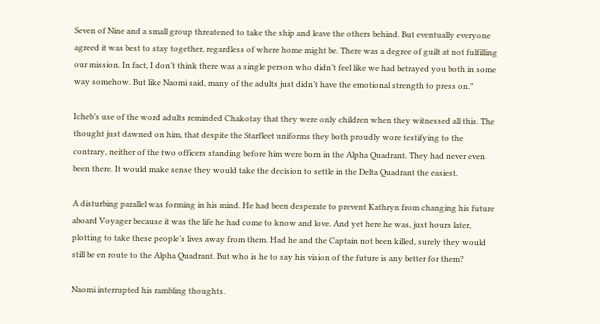Seven of Nine and a small group threatened to take the ship and leave the others behind. But eventually everyone agreed it was best to stay together, regardless of where home might be. There was a degree of guilt at not fulfilling our mission. In fact, I don’t think there was a single person who didn’t feel like we had betrayed you both in some way somehow. But like Naomi said, many of the adults just didn’t have the emotional strength to press on.”

Icheb’s use of the word adults reminded Chakotay that they were only children when they witnessed all this. The thought just dawned on him, that despite the Starfleet uniforms they both proudly wore testifying to the contrary, neither of the two officers standing before him were born in the Alpha Quadrant. They had never even been there. It would make sense they would take the decision to settle in the Delta Quadrant the easiest.

A disturbing parallel was forming in his mind. He had been desperate to prevent Kathryn from changing his future aboard Voyager because it was the life he had come to know and love. And yet here he was, just hours later, plotting to take these people’s lives away from them. Had he and the Captain not been killed, surely they would still be en route to the Alpha Quadrant. But who is he to say his vision of the future is any better for them?

Naomi interrupted his rambling thoughts.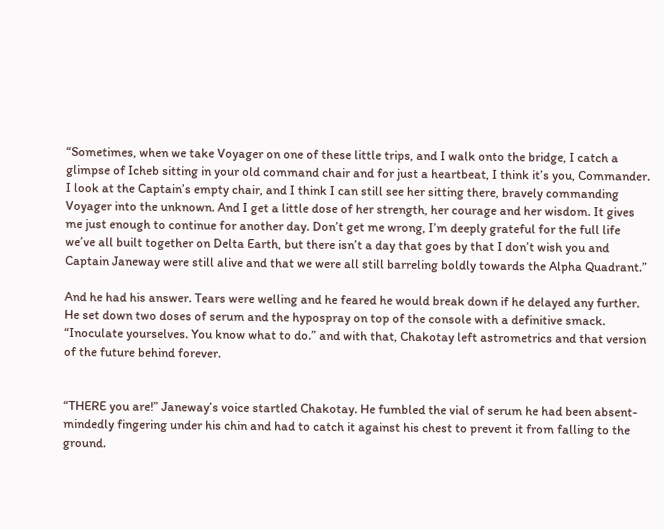“Sometimes, when we take Voyager on one of these little trips, and I walk onto the bridge, I catch a glimpse of Icheb sitting in your old command chair and for just a heartbeat, I think it’s you, Commander. I look at the Captain’s empty chair, and I think I can still see her sitting there, bravely commanding Voyager into the unknown. And I get a little dose of her strength, her courage and her wisdom. It gives me just enough to continue for another day. Don’t get me wrong, I’m deeply grateful for the full life we’ve all built together on Delta Earth, but there isn’t a day that goes by that I don’t wish you and Captain Janeway were still alive and that we were all still barreling boldly towards the Alpha Quadrant.”

And he had his answer. Tears were welling and he feared he would break down if he delayed any further. He set down two doses of serum and the hypospray on top of the console with a definitive smack. “Inoculate yourselves. You know what to do.” and with that, Chakotay left astrometrics and that version of the future behind forever.


“THERE you are!” Janeway’s voice startled Chakotay. He fumbled the vial of serum he had been absent-mindedly fingering under his chin and had to catch it against his chest to prevent it from falling to the ground.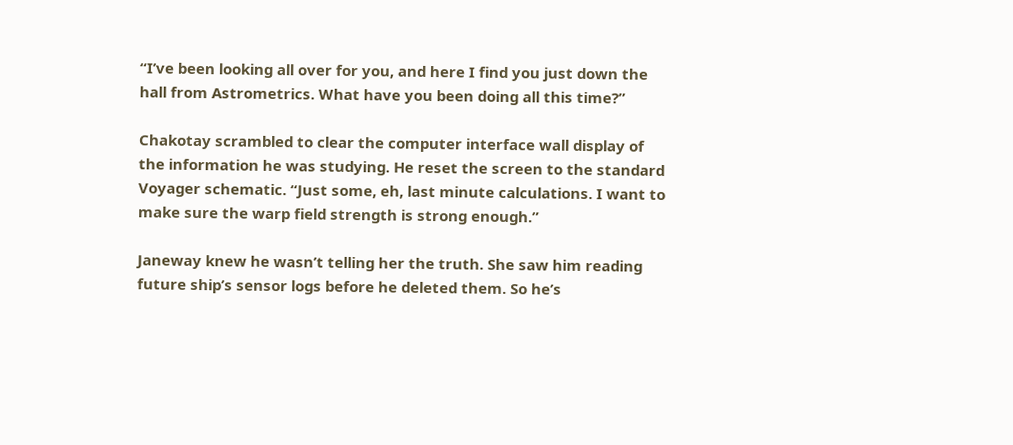“I’ve been looking all over for you, and here I find you just down the hall from Astrometrics. What have you been doing all this time?”

Chakotay scrambled to clear the computer interface wall display of the information he was studying. He reset the screen to the standard Voyager schematic. “Just some, eh, last minute calculations. I want to make sure the warp field strength is strong enough.”

Janeway knew he wasn’t telling her the truth. She saw him reading future ship’s sensor logs before he deleted them. So he’s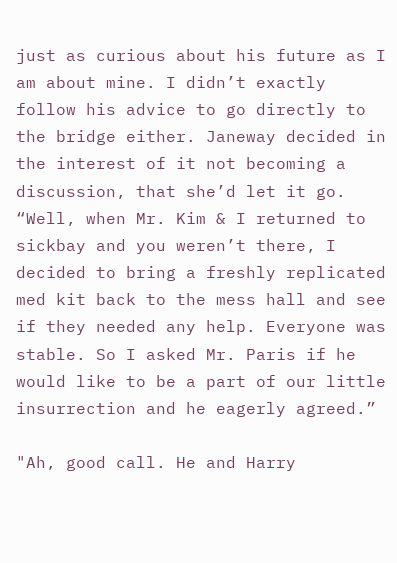just as curious about his future as I am about mine. I didn’t exactly follow his advice to go directly to the bridge either. Janeway decided in the interest of it not becoming a discussion, that she’d let it go. “Well, when Mr. Kim & I returned to sickbay and you weren’t there, I decided to bring a freshly replicated med kit back to the mess hall and see if they needed any help. Everyone was stable. So I asked Mr. Paris if he would like to be a part of our little insurrection and he eagerly agreed.”

"Ah, good call. He and Harry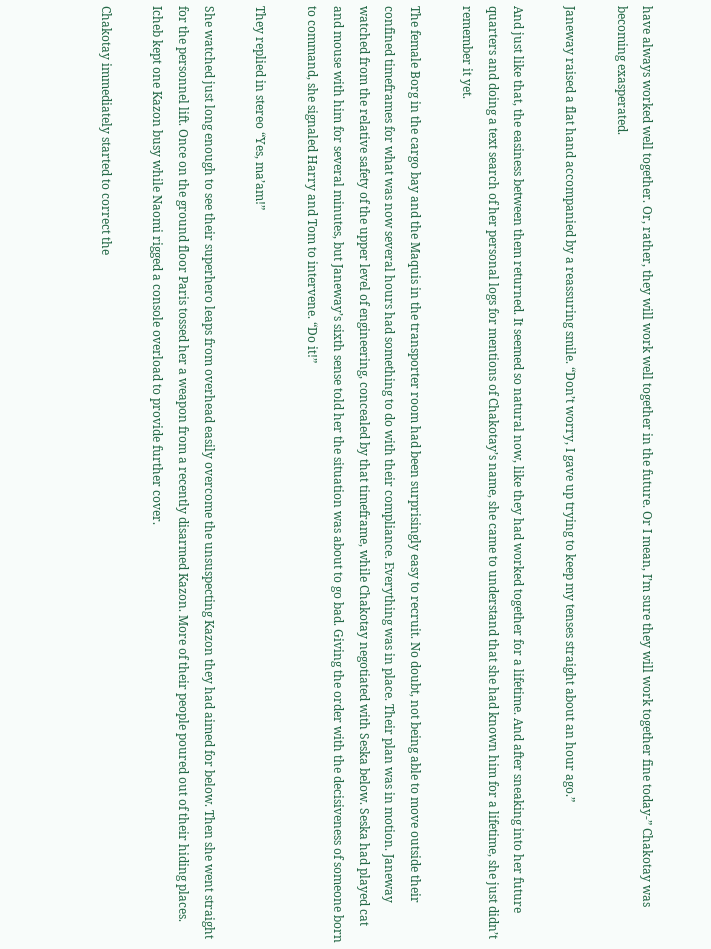have always worked well together. Or, rather, they will work well together in the future. Or I mean, I’m sure they will work together fine today-” Chakotay was becoming exasperated.

Janeway raised a flat hand accompanied by a reassuring smile. “Don’t worry, I gave up trying to keep my tenses straight about an hour ago.”

And just like that, the easiness between them returned. It seemed so natural now, like they had worked together for a lifetime. And after sneaking into her future quarters and doing a text search of her personal logs for mentions of Chakotay’s name, she came to understand that she had known him for a lifetime, she just didn’t remember it yet.

The female Borg in the cargo bay and the Maquis in the transporter room had been surprisingly easy to recruit. No doubt, not being able to move outside their confined timeframes for what was now several hours had something to do with their compliance. Everything was in place. Their plan was in motion. Janeway watched from the relative safety of the upper level of engineering, concealed by that timeframe, while Chakotay negotiated with Seska below. Seska had played cat and mouse with him for several minutes, but Janeway’s sixth sense told her the situation was about to go bad. Giving the order with the decisiveness of someone born to command, she signaled Harry and Tom to intervene. “Do it!”

They replied in stereo “Yes, ma’am!”

She watched just long enough to see their superhero leaps from overhead easily overcome the unsuspecting Kazon they had aimed for below. Then she went straight for the personnel lift. Once on the ground floor Paris tossed her a weapon from a recently disarmed Kazon. More of their people poured out of their hiding places. Icheb kept one Kazon busy while Naomi rigged a console overload to provide further cover.

Chakotay immediately started to correct the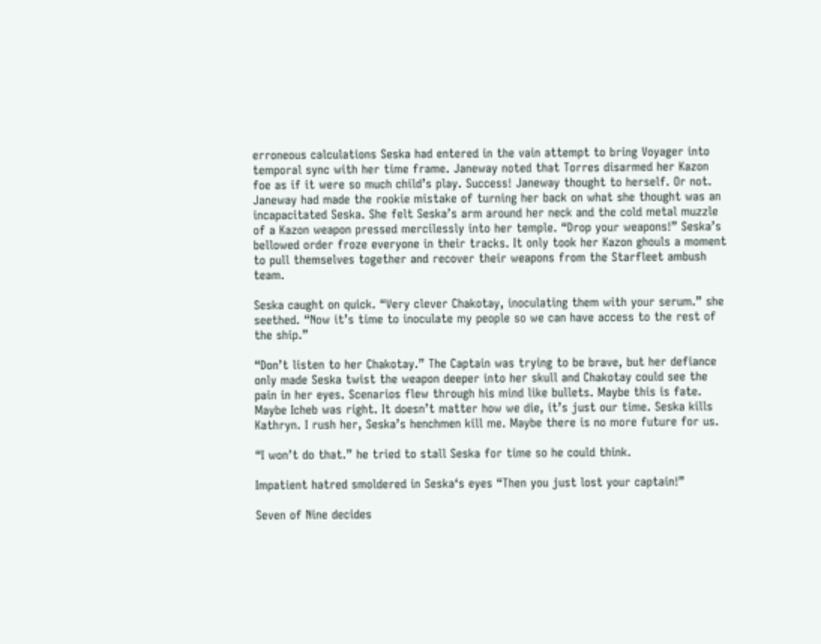erroneous calculations Seska had entered in the vain attempt to bring Voyager into temporal sync with her time frame. Janeway noted that Torres disarmed her Kazon foe as if it were so much child’s play. Success! Janeway thought to herself. Or not. Janeway had made the rookie mistake of turning her back on what she thought was an incapacitated Seska. She felt Seska’s arm around her neck and the cold metal muzzle of a Kazon weapon pressed mercilessly into her temple. “Drop your weapons!” Seska’s bellowed order froze everyone in their tracks. It only took her Kazon ghouls a moment to pull themselves together and recover their weapons from the Starfleet ambush team.

Seska caught on quick. “Very clever Chakotay, inoculating them with your serum.” she seethed. “Now it’s time to inoculate my people so we can have access to the rest of the ship.”

“Don’t listen to her Chakotay.” The Captain was trying to be brave, but her defiance only made Seska twist the weapon deeper into her skull and Chakotay could see the pain in her eyes. Scenarios flew through his mind like bullets. Maybe this is fate. Maybe Icheb was right. It doesn’t matter how we die, it’s just our time. Seska kills Kathryn. I rush her, Seska’s henchmen kill me. Maybe there is no more future for us.

“I won’t do that.” he tried to stall Seska for time so he could think.

Impatient hatred smoldered in Seska‘s eyes “Then you just lost your captain!”

Seven of Nine decides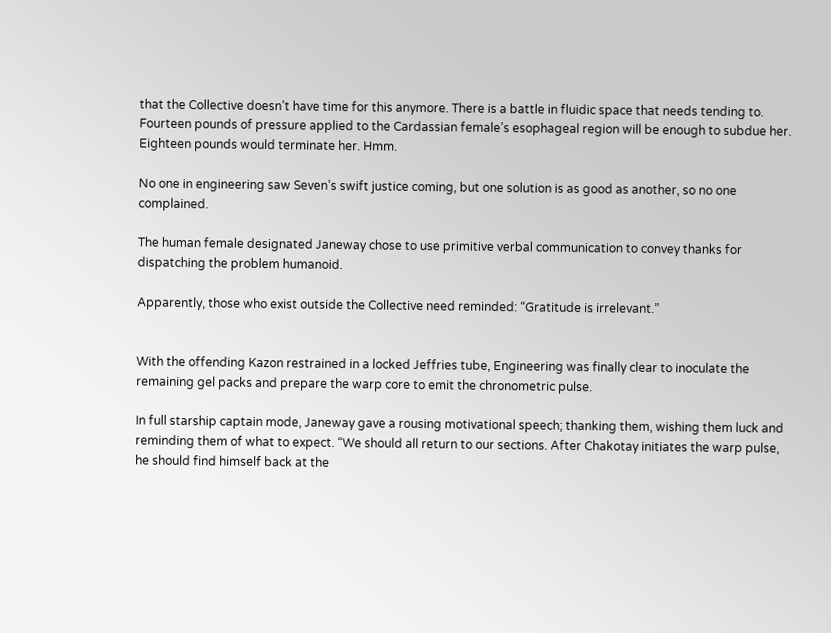that the Collective doesn’t have time for this anymore. There is a battle in fluidic space that needs tending to. Fourteen pounds of pressure applied to the Cardassian female’s esophageal region will be enough to subdue her. Eighteen pounds would terminate her. Hmm.

No one in engineering saw Seven’s swift justice coming, but one solution is as good as another, so no one complained.

The human female designated Janeway chose to use primitive verbal communication to convey thanks for dispatching the problem humanoid.

Apparently, those who exist outside the Collective need reminded: “Gratitude is irrelevant.”


With the offending Kazon restrained in a locked Jeffries tube, Engineering was finally clear to inoculate the remaining gel packs and prepare the warp core to emit the chronometric pulse.

In full starship captain mode, Janeway gave a rousing motivational speech; thanking them, wishing them luck and reminding them of what to expect. “We should all return to our sections. After Chakotay initiates the warp pulse, he should find himself back at the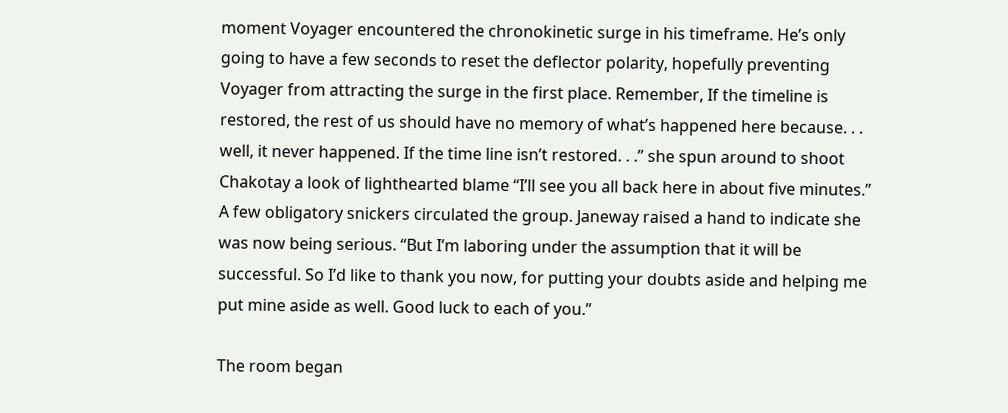moment Voyager encountered the chronokinetic surge in his timeframe. He’s only going to have a few seconds to reset the deflector polarity, hopefully preventing Voyager from attracting the surge in the first place. Remember, If the timeline is restored, the rest of us should have no memory of what’s happened here because. . . well, it never happened. If the time line isn’t restored. . .” she spun around to shoot Chakotay a look of lighthearted blame “I’ll see you all back here in about five minutes.” A few obligatory snickers circulated the group. Janeway raised a hand to indicate she was now being serious. “But I’m laboring under the assumption that it will be successful. So I’d like to thank you now, for putting your doubts aside and helping me put mine aside as well. Good luck to each of you.”

The room began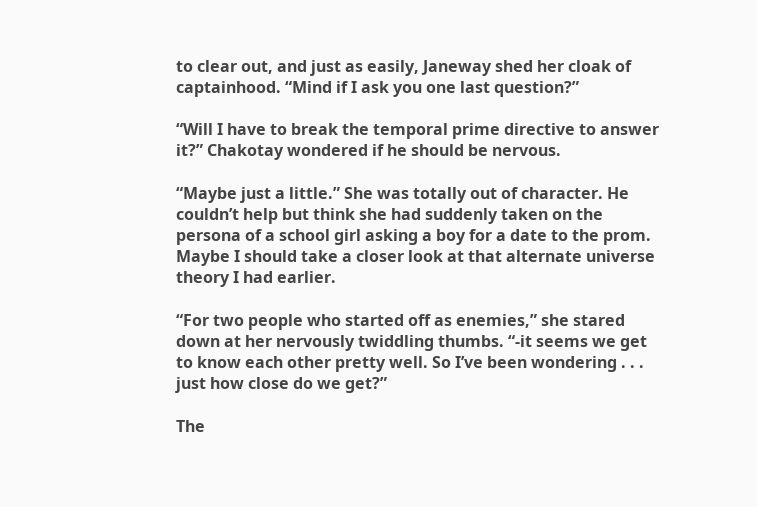to clear out, and just as easily, Janeway shed her cloak of captainhood. “Mind if I ask you one last question?”

“Will I have to break the temporal prime directive to answer it?” Chakotay wondered if he should be nervous.

“Maybe just a little.” She was totally out of character. He couldn’t help but think she had suddenly taken on the persona of a school girl asking a boy for a date to the prom. Maybe I should take a closer look at that alternate universe theory I had earlier.

“For two people who started off as enemies,” she stared down at her nervously twiddling thumbs. “-it seems we get to know each other pretty well. So I’ve been wondering . . . just how close do we get?”

The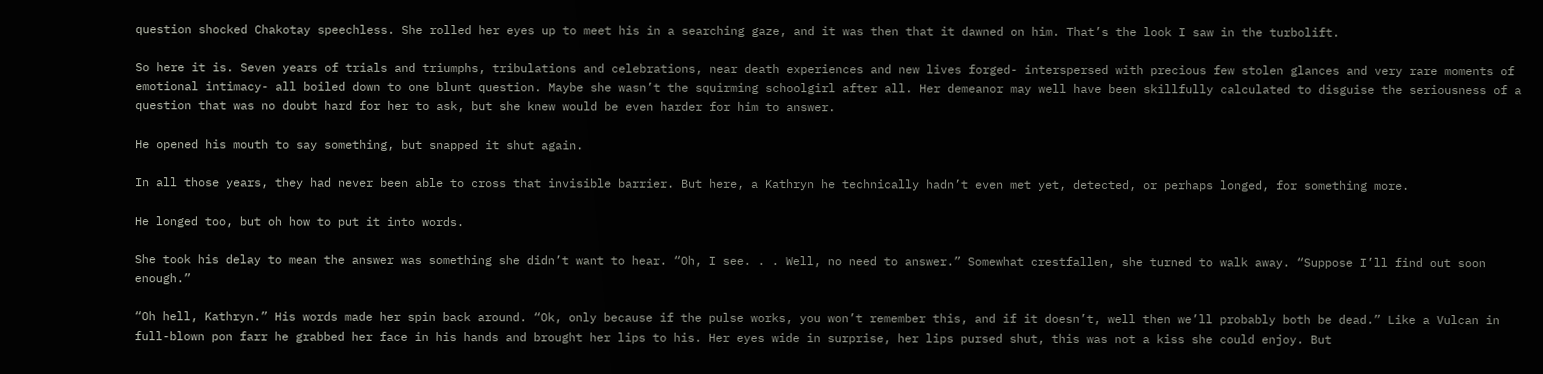question shocked Chakotay speechless. She rolled her eyes up to meet his in a searching gaze, and it was then that it dawned on him. That’s the look I saw in the turbolift.

So here it is. Seven years of trials and triumphs, tribulations and celebrations, near death experiences and new lives forged- interspersed with precious few stolen glances and very rare moments of emotional intimacy- all boiled down to one blunt question. Maybe she wasn’t the squirming schoolgirl after all. Her demeanor may well have been skillfully calculated to disguise the seriousness of a question that was no doubt hard for her to ask, but she knew would be even harder for him to answer.

He opened his mouth to say something, but snapped it shut again.

In all those years, they had never been able to cross that invisible barrier. But here, a Kathryn he technically hadn’t even met yet, detected, or perhaps longed, for something more.

He longed too, but oh how to put it into words.

She took his delay to mean the answer was something she didn’t want to hear. “Oh, I see. . . Well, no need to answer.” Somewhat crestfallen, she turned to walk away. “Suppose I’ll find out soon enough.”

“Oh hell, Kathryn.” His words made her spin back around. “Ok, only because if the pulse works, you won’t remember this, and if it doesn’t, well then we’ll probably both be dead.” Like a Vulcan in full-blown pon farr he grabbed her face in his hands and brought her lips to his. Her eyes wide in surprise, her lips pursed shut, this was not a kiss she could enjoy. But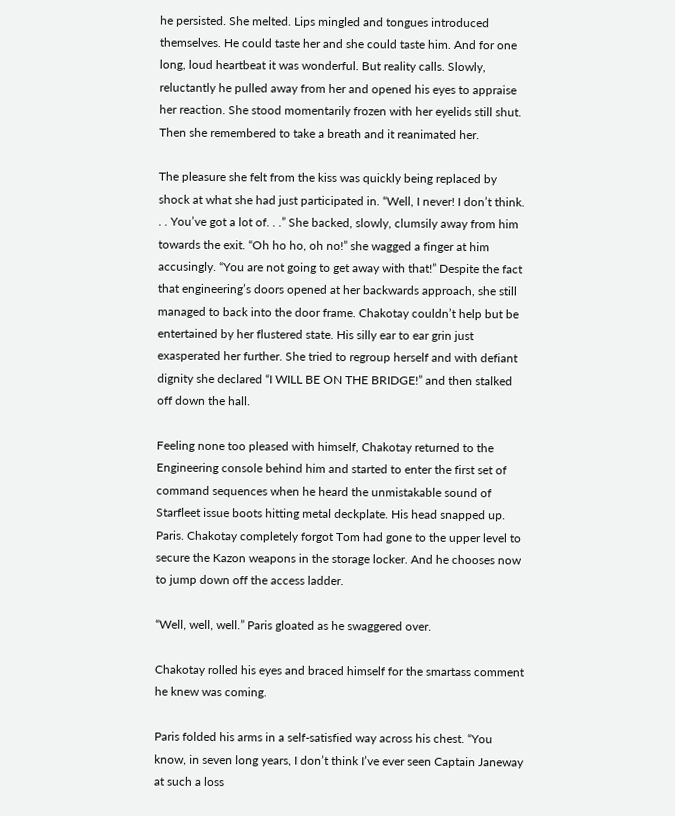he persisted. She melted. Lips mingled and tongues introduced themselves. He could taste her and she could taste him. And for one long, loud heartbeat it was wonderful. But reality calls. Slowly, reluctantly he pulled away from her and opened his eyes to appraise her reaction. She stood momentarily frozen with her eyelids still shut. Then she remembered to take a breath and it reanimated her.

The pleasure she felt from the kiss was quickly being replaced by shock at what she had just participated in. “Well, I never! I don’t think. . . You’ve got a lot of. . .” She backed, slowly, clumsily away from him towards the exit. “Oh ho ho, oh no!” she wagged a finger at him accusingly. “You are not going to get away with that!” Despite the fact that engineering’s doors opened at her backwards approach, she still managed to back into the door frame. Chakotay couldn’t help but be entertained by her flustered state. His silly ear to ear grin just exasperated her further. She tried to regroup herself and with defiant dignity she declared “I WILL BE ON THE BRIDGE!” and then stalked off down the hall.

Feeling none too pleased with himself, Chakotay returned to the Engineering console behind him and started to enter the first set of command sequences when he heard the unmistakable sound of Starfleet issue boots hitting metal deckplate. His head snapped up. Paris. Chakotay completely forgot Tom had gone to the upper level to secure the Kazon weapons in the storage locker. And he chooses now to jump down off the access ladder.

“Well, well, well.” Paris gloated as he swaggered over.

Chakotay rolled his eyes and braced himself for the smartass comment he knew was coming.

Paris folded his arms in a self-satisfied way across his chest. “You know, in seven long years, I don’t think I’ve ever seen Captain Janeway at such a loss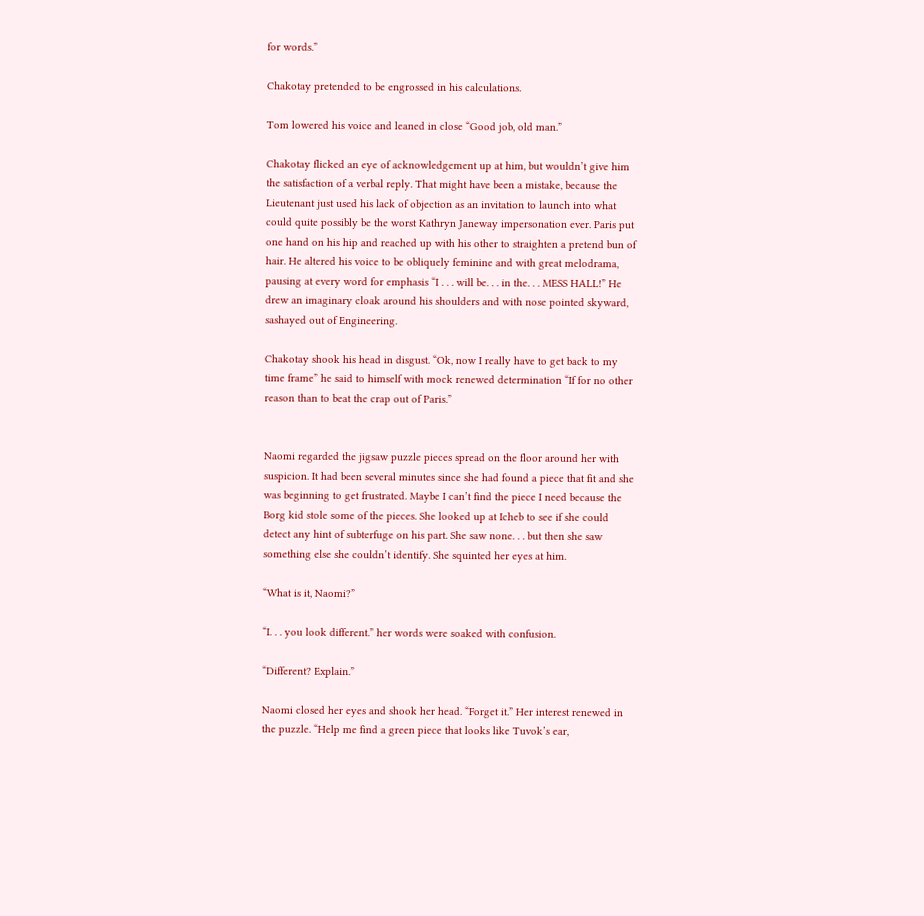for words.”

Chakotay pretended to be engrossed in his calculations.

Tom lowered his voice and leaned in close “Good job, old man.”

Chakotay flicked an eye of acknowledgement up at him, but wouldn’t give him the satisfaction of a verbal reply. That might have been a mistake, because the Lieutenant just used his lack of objection as an invitation to launch into what could quite possibly be the worst Kathryn Janeway impersonation ever. Paris put one hand on his hip and reached up with his other to straighten a pretend bun of hair. He altered his voice to be obliquely feminine and with great melodrama, pausing at every word for emphasis “I . . . will be. . . in the. . . MESS HALL!” He drew an imaginary cloak around his shoulders and with nose pointed skyward, sashayed out of Engineering.

Chakotay shook his head in disgust. “Ok, now I really have to get back to my time frame” he said to himself with mock renewed determination “If for no other reason than to beat the crap out of Paris.”


Naomi regarded the jigsaw puzzle pieces spread on the floor around her with suspicion. It had been several minutes since she had found a piece that fit and she was beginning to get frustrated. Maybe I can’t find the piece I need because the Borg kid stole some of the pieces. She looked up at Icheb to see if she could detect any hint of subterfuge on his part. She saw none. . . but then she saw something else she couldn’t identify. She squinted her eyes at him.

“What is it, Naomi?”

“I. . . you look different.” her words were soaked with confusion.

“Different? Explain.”

Naomi closed her eyes and shook her head. “Forget it.” Her interest renewed in the puzzle. “Help me find a green piece that looks like Tuvok’s ear,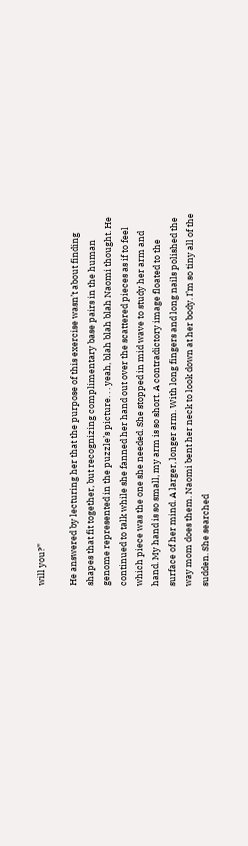will you?”

He answered by lecturing her that the purpose of this exercise wasn’t about finding shapes that fit together, but recognizing complimentary base pairs in the human genome represented in the puzzle’s picture. . . yeah, blah blah blah Naomi thought. He continued to talk while she fanned her hand out over the scattered pieces as if to feel which piece was the one she needed. She stopped in mid wave to study her arm and hand. My hand is so small, my arm is so short. A contradictory image floated to the surface of her mind. A larger, longer arm. With long fingers and long nails polished the way mom does them. Naomi bent her neck to look down at her body. I’m so tiny all of the sudden. She searched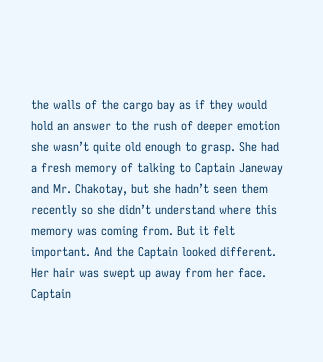the walls of the cargo bay as if they would hold an answer to the rush of deeper emotion she wasn’t quite old enough to grasp. She had a fresh memory of talking to Captain Janeway and Mr. Chakotay, but she hadn’t seen them recently so she didn’t understand where this memory was coming from. But it felt important. And the Captain looked different. Her hair was swept up away from her face. Captain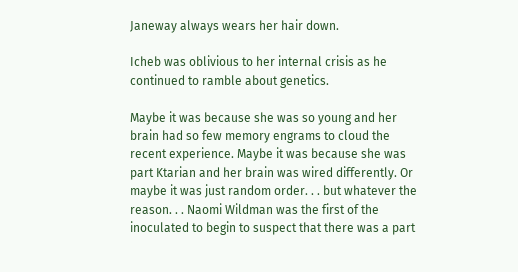Janeway always wears her hair down.

Icheb was oblivious to her internal crisis as he continued to ramble about genetics.

Maybe it was because she was so young and her brain had so few memory engrams to cloud the recent experience. Maybe it was because she was part Ktarian and her brain was wired differently. Or maybe it was just random order. . . but whatever the reason. . . Naomi Wildman was the first of the inoculated to begin to suspect that there was a part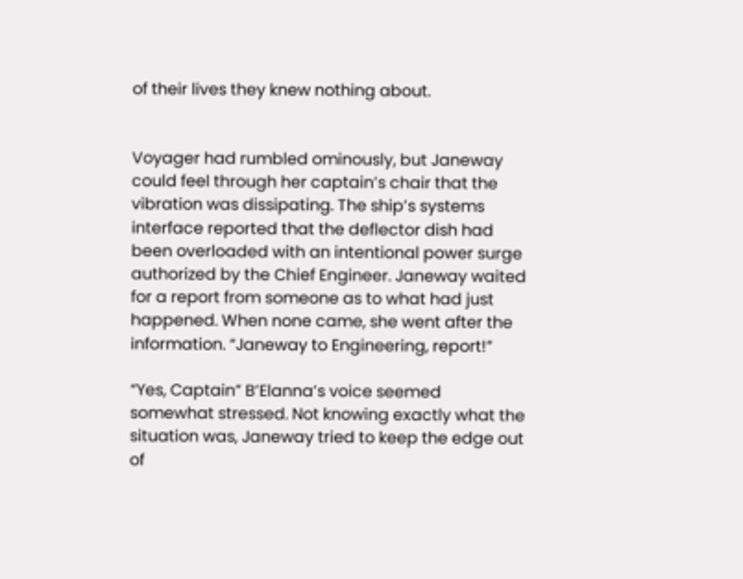of their lives they knew nothing about.


Voyager had rumbled ominously, but Janeway could feel through her captain’s chair that the vibration was dissipating. The ship’s systems interface reported that the deflector dish had been overloaded with an intentional power surge authorized by the Chief Engineer. Janeway waited for a report from someone as to what had just happened. When none came, she went after the information. “Janeway to Engineering, report!”

“Yes, Captain” B’Elanna’s voice seemed somewhat stressed. Not knowing exactly what the situation was, Janeway tried to keep the edge out of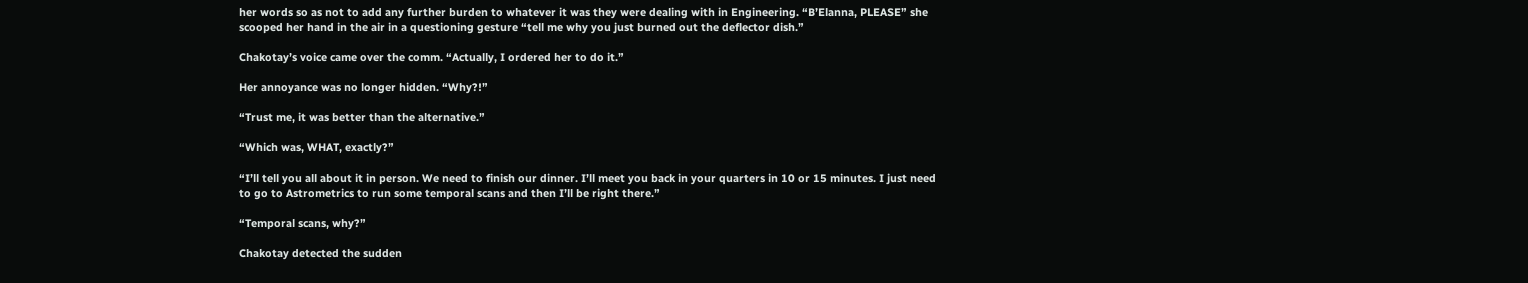her words so as not to add any further burden to whatever it was they were dealing with in Engineering. “B’Elanna, PLEASE” she scooped her hand in the air in a questioning gesture “tell me why you just burned out the deflector dish.”

Chakotay’s voice came over the comm. “Actually, I ordered her to do it.”

Her annoyance was no longer hidden. “Why?!”

“Trust me, it was better than the alternative.”

“Which was, WHAT, exactly?”

“I’ll tell you all about it in person. We need to finish our dinner. I’ll meet you back in your quarters in 10 or 15 minutes. I just need to go to Astrometrics to run some temporal scans and then I’ll be right there.”

“Temporal scans, why?”

Chakotay detected the sudden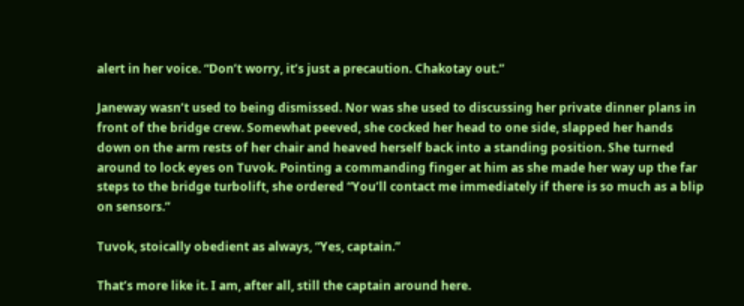alert in her voice. “Don’t worry, it’s just a precaution. Chakotay out.”

Janeway wasn’t used to being dismissed. Nor was she used to discussing her private dinner plans in front of the bridge crew. Somewhat peeved, she cocked her head to one side, slapped her hands down on the arm rests of her chair and heaved herself back into a standing position. She turned around to lock eyes on Tuvok. Pointing a commanding finger at him as she made her way up the far steps to the bridge turbolift, she ordered “You’ll contact me immediately if there is so much as a blip on sensors.”

Tuvok, stoically obedient as always, “Yes, captain.”

That’s more like it. I am, after all, still the captain around here.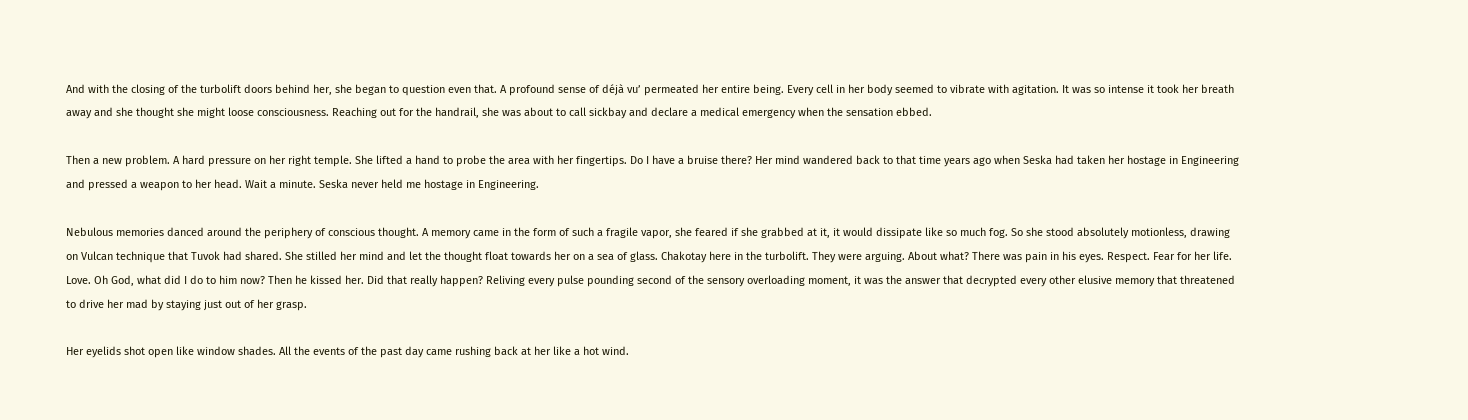And with the closing of the turbolift doors behind her, she began to question even that. A profound sense of déjà vu’ permeated her entire being. Every cell in her body seemed to vibrate with agitation. It was so intense it took her breath away and she thought she might loose consciousness. Reaching out for the handrail, she was about to call sickbay and declare a medical emergency when the sensation ebbed.

Then a new problem. A hard pressure on her right temple. She lifted a hand to probe the area with her fingertips. Do I have a bruise there? Her mind wandered back to that time years ago when Seska had taken her hostage in Engineering and pressed a weapon to her head. Wait a minute. Seska never held me hostage in Engineering.

Nebulous memories danced around the periphery of conscious thought. A memory came in the form of such a fragile vapor, she feared if she grabbed at it, it would dissipate like so much fog. So she stood absolutely motionless, drawing on Vulcan technique that Tuvok had shared. She stilled her mind and let the thought float towards her on a sea of glass. Chakotay here in the turbolift. They were arguing. About what? There was pain in his eyes. Respect. Fear for her life. Love. Oh God, what did I do to him now? Then he kissed her. Did that really happen? Reliving every pulse pounding second of the sensory overloading moment, it was the answer that decrypted every other elusive memory that threatened to drive her mad by staying just out of her grasp.

Her eyelids shot open like window shades. All the events of the past day came rushing back at her like a hot wind.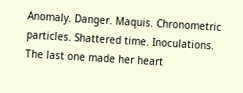Anomaly. Danger. Maquis. Chronometric particles. Shattered time. Inoculations. The last one made her heart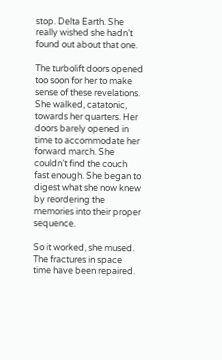stop. Delta Earth. She really wished she hadn’t found out about that one.

The turbolift doors opened too soon for her to make sense of these revelations. She walked, catatonic, towards her quarters. Her doors barely opened in time to accommodate her forward march. She couldn’t find the couch fast enough. She began to digest what she now knew by reordering the memories into their proper sequence.

So it worked, she mused. The fractures in space time have been repaired.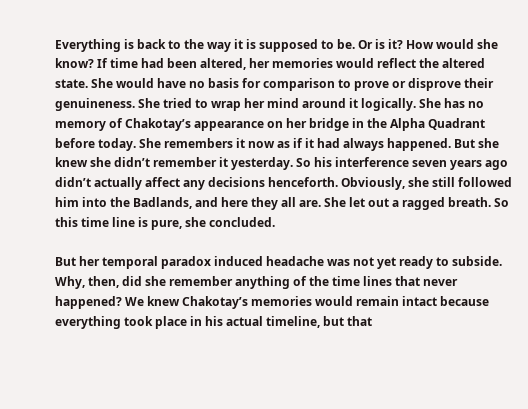Everything is back to the way it is supposed to be. Or is it? How would she know? If time had been altered, her memories would reflect the altered state. She would have no basis for comparison to prove or disprove their genuineness. She tried to wrap her mind around it logically. She has no memory of Chakotay’s appearance on her bridge in the Alpha Quadrant before today. She remembers it now as if it had always happened. But she knew she didn’t remember it yesterday. So his interference seven years ago didn’t actually affect any decisions henceforth. Obviously, she still followed him into the Badlands, and here they all are. She let out a ragged breath. So this time line is pure, she concluded.

But her temporal paradox induced headache was not yet ready to subside. Why, then, did she remember anything of the time lines that never happened? We knew Chakotay’s memories would remain intact because everything took place in his actual timeline, but that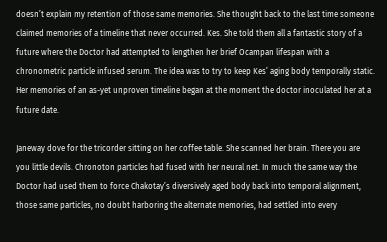doesn’t explain my retention of those same memories. She thought back to the last time someone claimed memories of a timeline that never occurred. Kes. She told them all a fantastic story of a future where the Doctor had attempted to lengthen her brief Ocampan lifespan with a chronometric particle infused serum. The idea was to try to keep Kes’ aging body temporally static. Her memories of an as-yet unproven timeline began at the moment the doctor inoculated her at a future date.

Janeway dove for the tricorder sitting on her coffee table. She scanned her brain. There you are you little devils. Chronoton particles had fused with her neural net. In much the same way the Doctor had used them to force Chakotay’s diversively aged body back into temporal alignment, those same particles, no doubt harboring the alternate memories, had settled into every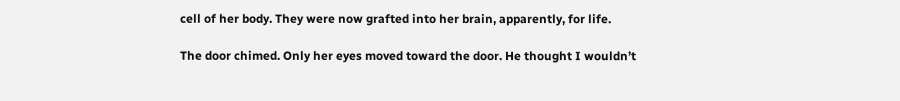cell of her body. They were now grafted into her brain, apparently, for life.

The door chimed. Only her eyes moved toward the door. He thought I wouldn’t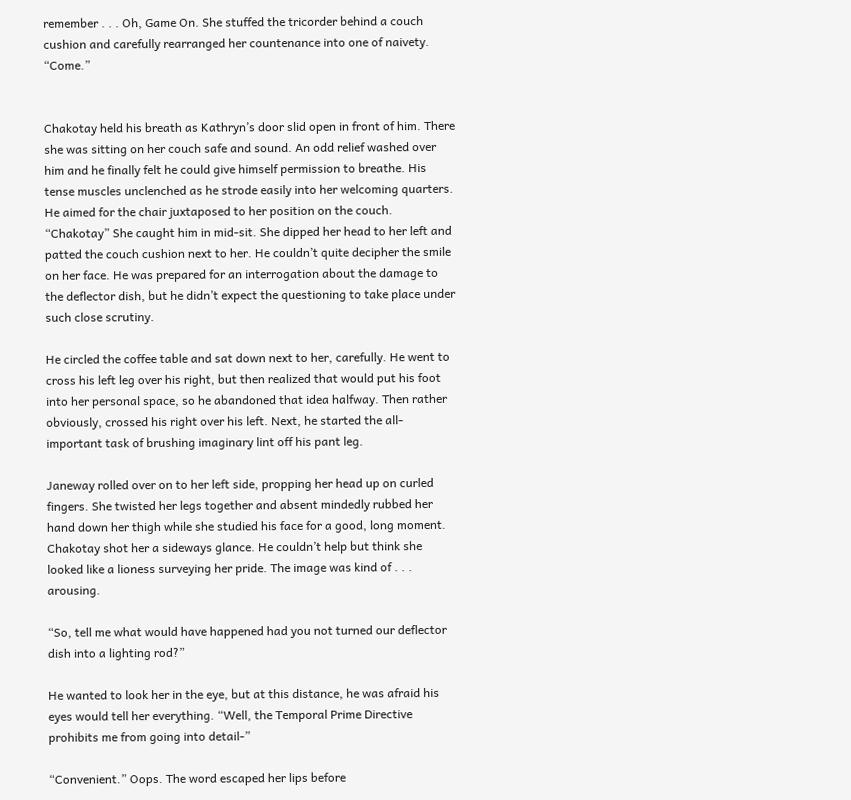remember . . . Oh, Game On. She stuffed the tricorder behind a couch cushion and carefully rearranged her countenance into one of naivety. “Come.”


Chakotay held his breath as Kathryn’s door slid open in front of him. There she was sitting on her couch safe and sound. An odd relief washed over him and he finally felt he could give himself permission to breathe. His tense muscles unclenched as he strode easily into her welcoming quarters. He aimed for the chair juxtaposed to her position on the couch. “Chakotay” She caught him in mid-sit. She dipped her head to her left and patted the couch cushion next to her. He couldn’t quite decipher the smile on her face. He was prepared for an interrogation about the damage to the deflector dish, but he didn’t expect the questioning to take place under such close scrutiny.

He circled the coffee table and sat down next to her, carefully. He went to cross his left leg over his right, but then realized that would put his foot into her personal space, so he abandoned that idea halfway. Then rather obviously, crossed his right over his left. Next, he started the all-important task of brushing imaginary lint off his pant leg.

Janeway rolled over on to her left side, propping her head up on curled fingers. She twisted her legs together and absent mindedly rubbed her hand down her thigh while she studied his face for a good, long moment. Chakotay shot her a sideways glance. He couldn’t help but think she looked like a lioness surveying her pride. The image was kind of . . . arousing.

“So, tell me what would have happened had you not turned our deflector dish into a lighting rod?”

He wanted to look her in the eye, but at this distance, he was afraid his eyes would tell her everything. “Well, the Temporal Prime Directive prohibits me from going into detail-”

“Convenient.” Oops. The word escaped her lips before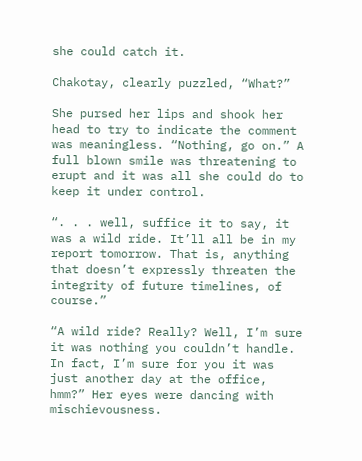she could catch it.

Chakotay, clearly puzzled, “What?”

She pursed her lips and shook her head to try to indicate the comment was meaningless. “Nothing, go on.” A full blown smile was threatening to erupt and it was all she could do to keep it under control.

“. . . well, suffice it to say, it was a wild ride. It’ll all be in my report tomorrow. That is, anything that doesn’t expressly threaten the integrity of future timelines, of course.”

“A wild ride? Really? Well, I’m sure it was nothing you couldn’t handle. In fact, I’m sure for you it was just another day at the office, hmm?” Her eyes were dancing with mischievousness.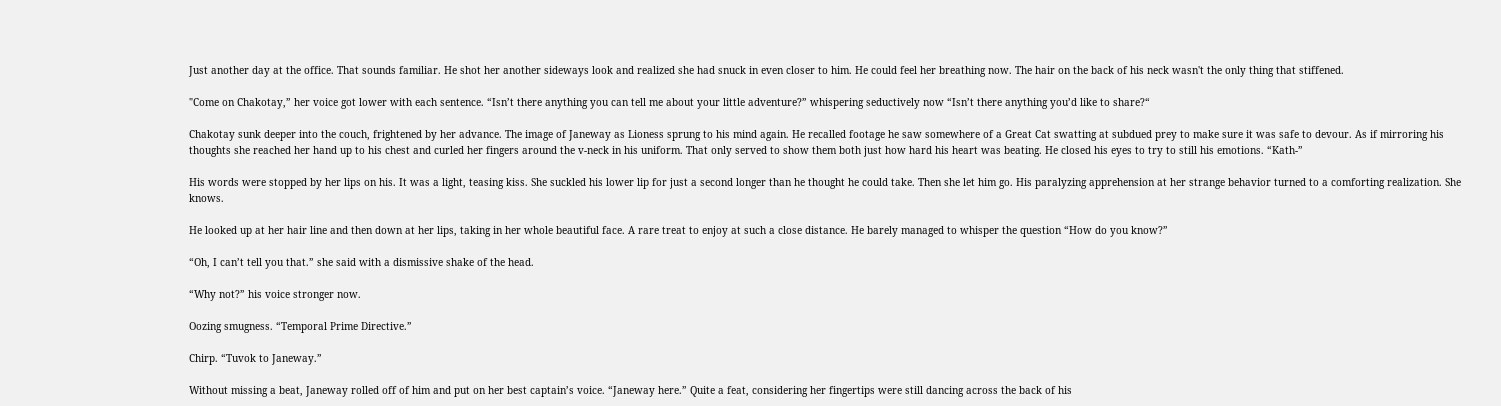Just another day at the office. That sounds familiar. He shot her another sideways look and realized she had snuck in even closer to him. He could feel her breathing now. The hair on the back of his neck wasn't the only thing that stiffened.

"Come on Chakotay,” her voice got lower with each sentence. “Isn’t there anything you can tell me about your little adventure?” whispering seductively now “Isn’t there anything you’d like to share?“

Chakotay sunk deeper into the couch, frightened by her advance. The image of Janeway as Lioness sprung to his mind again. He recalled footage he saw somewhere of a Great Cat swatting at subdued prey to make sure it was safe to devour. As if mirroring his thoughts she reached her hand up to his chest and curled her fingers around the v-neck in his uniform. That only served to show them both just how hard his heart was beating. He closed his eyes to try to still his emotions. “Kath-”

His words were stopped by her lips on his. It was a light, teasing kiss. She suckled his lower lip for just a second longer than he thought he could take. Then she let him go. His paralyzing apprehension at her strange behavior turned to a comforting realization. She knows.

He looked up at her hair line and then down at her lips, taking in her whole beautiful face. A rare treat to enjoy at such a close distance. He barely managed to whisper the question “How do you know?”

“Oh, I can’t tell you that.” she said with a dismissive shake of the head.

“Why not?” his voice stronger now.

Oozing smugness. “Temporal Prime Directive.”

Chirp. “Tuvok to Janeway.”

Without missing a beat, Janeway rolled off of him and put on her best captain’s voice. “Janeway here.” Quite a feat, considering her fingertips were still dancing across the back of his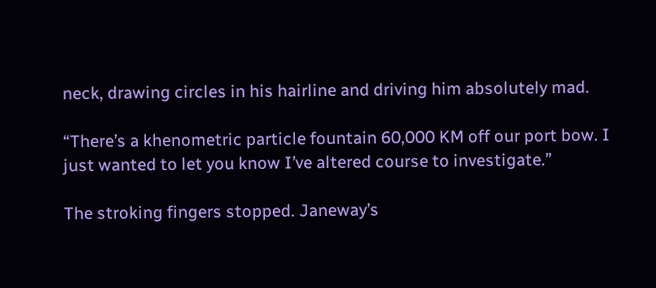neck, drawing circles in his hairline and driving him absolutely mad.

“There’s a khenometric particle fountain 60,000 KM off our port bow. I just wanted to let you know I’ve altered course to investigate.”

The stroking fingers stopped. Janeway’s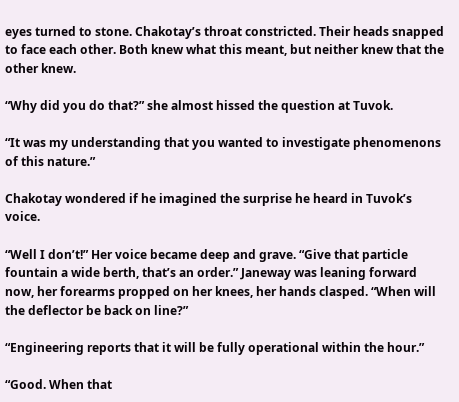eyes turned to stone. Chakotay’s throat constricted. Their heads snapped to face each other. Both knew what this meant, but neither knew that the other knew.

“Why did you do that?” she almost hissed the question at Tuvok.

“It was my understanding that you wanted to investigate phenomenons of this nature.”

Chakotay wondered if he imagined the surprise he heard in Tuvok’s voice.

“Well I don’t!” Her voice became deep and grave. “Give that particle fountain a wide berth, that’s an order.” Janeway was leaning forward now, her forearms propped on her knees, her hands clasped. “When will the deflector be back on line?”

“Engineering reports that it will be fully operational within the hour.”

“Good. When that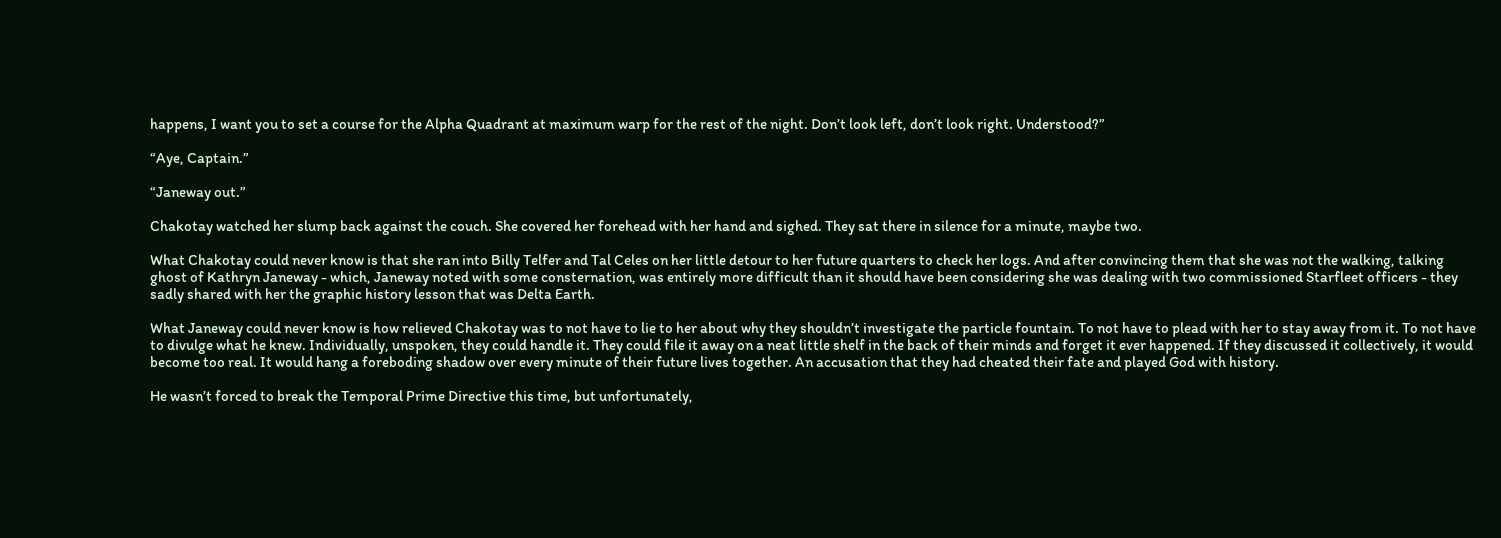happens, I want you to set a course for the Alpha Quadrant at maximum warp for the rest of the night. Don’t look left, don’t look right. Understood?”

“Aye, Captain.”

“Janeway out.”

Chakotay watched her slump back against the couch. She covered her forehead with her hand and sighed. They sat there in silence for a minute, maybe two.

What Chakotay could never know is that she ran into Billy Telfer and Tal Celes on her little detour to her future quarters to check her logs. And after convincing them that she was not the walking, talking ghost of Kathryn Janeway - which, Janeway noted with some consternation, was entirely more difficult than it should have been considering she was dealing with two commissioned Starfleet officers - they sadly shared with her the graphic history lesson that was Delta Earth.

What Janeway could never know is how relieved Chakotay was to not have to lie to her about why they shouldn’t investigate the particle fountain. To not have to plead with her to stay away from it. To not have to divulge what he knew. Individually, unspoken, they could handle it. They could file it away on a neat little shelf in the back of their minds and forget it ever happened. If they discussed it collectively, it would become too real. It would hang a foreboding shadow over every minute of their future lives together. An accusation that they had cheated their fate and played God with history.

He wasn’t forced to break the Temporal Prime Directive this time, but unfortunately,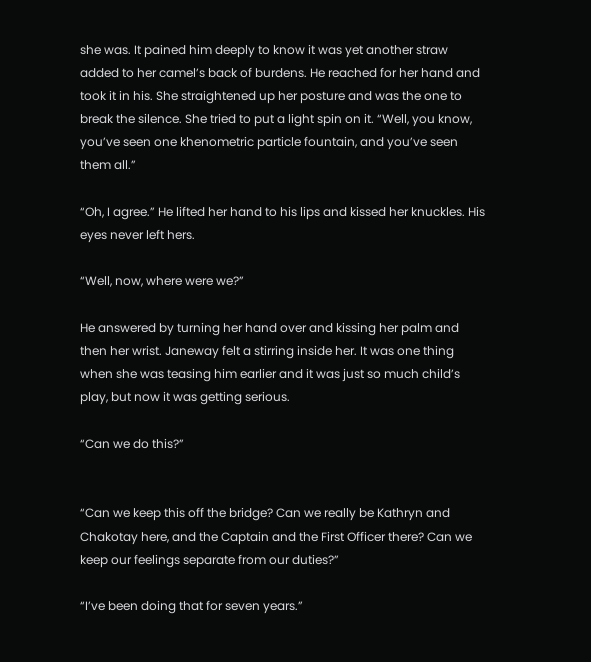she was. It pained him deeply to know it was yet another straw added to her camel’s back of burdens. He reached for her hand and took it in his. She straightened up her posture and was the one to break the silence. She tried to put a light spin on it. “Well, you know, you’ve seen one khenometric particle fountain, and you’ve seen them all.”

“Oh, I agree.” He lifted her hand to his lips and kissed her knuckles. His eyes never left hers.

“Well, now, where were we?”

He answered by turning her hand over and kissing her palm and then her wrist. Janeway felt a stirring inside her. It was one thing when she was teasing him earlier and it was just so much child’s play, but now it was getting serious.

“Can we do this?”


“Can we keep this off the bridge? Can we really be Kathryn and Chakotay here, and the Captain and the First Officer there? Can we keep our feelings separate from our duties?”

“I’ve been doing that for seven years.”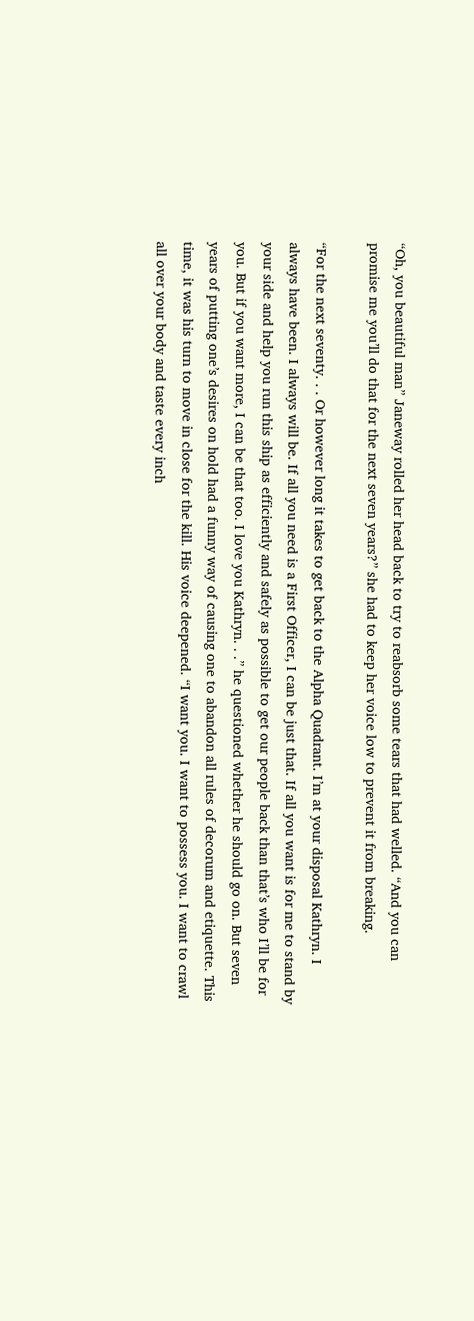“Oh, you beautiful man” Janeway rolled her head back to try to reabsorb some tears that had welled. “And you can promise me you’ll do that for the next seven years?” she had to keep her voice low to prevent it from breaking.

“For the next seventy. . . Or however long it takes to get back to the Alpha Quadrant. I’m at your disposal Kathryn. I always have been. I always will be. If all you need is a First Officer, I can be just that. If all you want is for me to stand by your side and help you run this ship as efficiently and safely as possible to get our people back than that’s who I’ll be for you. But if you want more, I can be that too. I love you Kathryn. . .” he questioned whether he should go on. But seven years of putting one’s desires on hold had a funny way of causing one to abandon all rules of decorum and etiquette. This time, it was his turn to move in close for the kill. His voice deepened. “I want you. I want to possess you. I want to crawl all over your body and taste every inch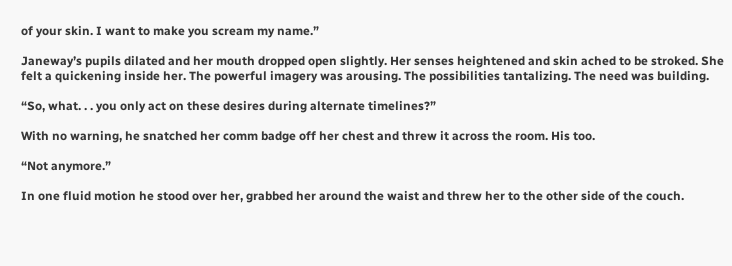of your skin. I want to make you scream my name.”

Janeway’s pupils dilated and her mouth dropped open slightly. Her senses heightened and skin ached to be stroked. She felt a quickening inside her. The powerful imagery was arousing. The possibilities tantalizing. The need was building.

“So, what. . . you only act on these desires during alternate timelines?”

With no warning, he snatched her comm badge off her chest and threw it across the room. His too.

“Not anymore.”

In one fluid motion he stood over her, grabbed her around the waist and threw her to the other side of the couch.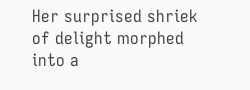Her surprised shriek of delight morphed into a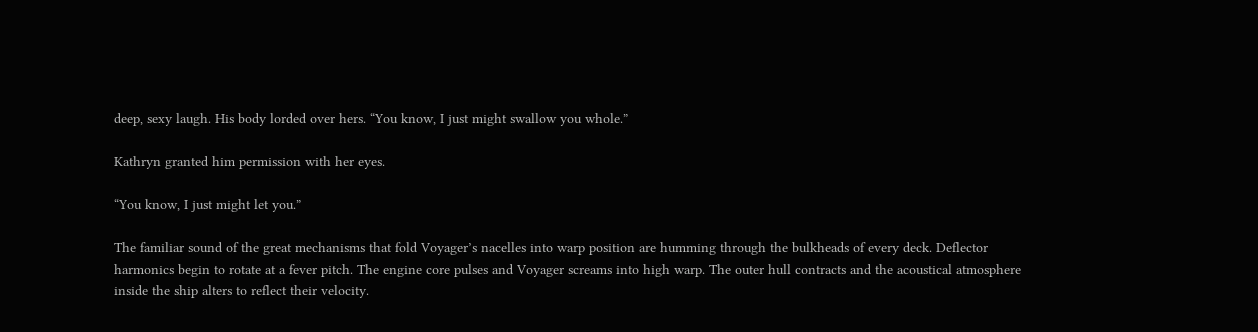deep, sexy laugh. His body lorded over hers. “You know, I just might swallow you whole.”

Kathryn granted him permission with her eyes.

“You know, I just might let you.”

The familiar sound of the great mechanisms that fold Voyager’s nacelles into warp position are humming through the bulkheads of every deck. Deflector harmonics begin to rotate at a fever pitch. The engine core pulses and Voyager screams into high warp. The outer hull contracts and the acoustical atmosphere inside the ship alters to reflect their velocity.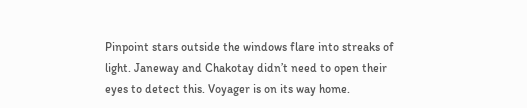Pinpoint stars outside the windows flare into streaks of light. Janeway and Chakotay didn’t need to open their eyes to detect this. Voyager is on its way home.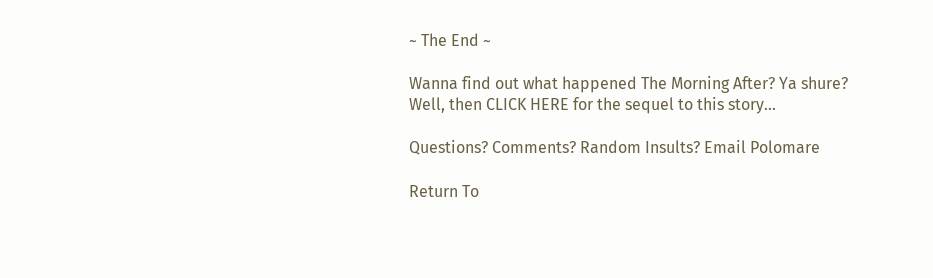~ The End ~

Wanna find out what happened The Morning After? Ya shure?
Well, then CLICK HERE for the sequel to this story...

Questions? Comments? Random Insults? Email Polomare

Return To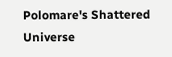Polomare's Shattered Universe